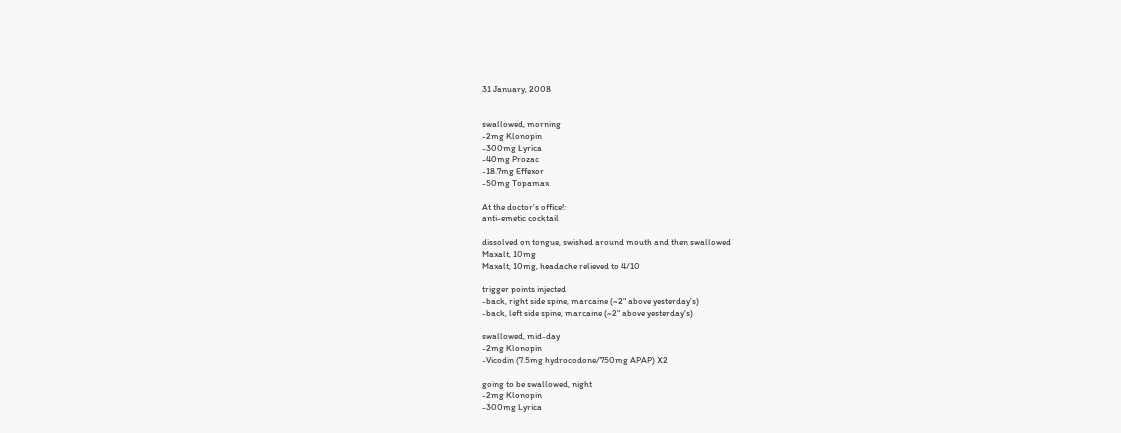31 January, 2008


swallowed, morning
-2mg Klonopin
-300mg Lyrica
-40mg Prozac
-18.7mg Effexor
-50mg Topamax

At the doctor's office!:
anti-emetic cocktail

dissolved on tongue, swished around mouth and then swallowed
Maxalt, 10mg
Maxalt, 10mg, headache relieved to 4/10

trigger points injected
-back, right side spine, marcaine (~2" above yesterday's)
-back, left side spine, marcaine (~2" above yesterday's)

swallowed, mid-day
-2mg Klonopin
-Vicodin (7.5mg hydrocodone/750mg APAP) X2

going to be swallowed, night
-2mg Klonopin
-300mg Lyrica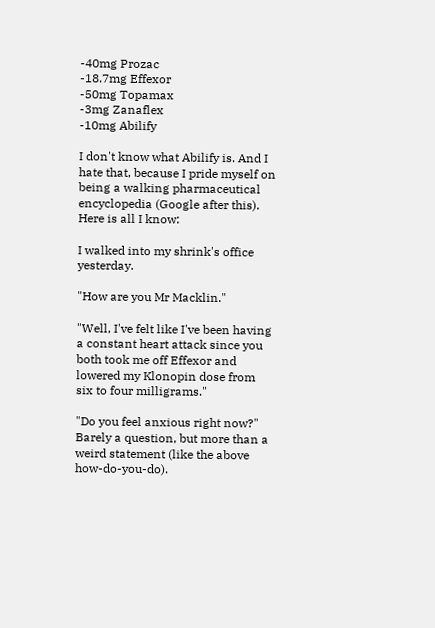-40mg Prozac
-18.7mg Effexor
-50mg Topamax
-3mg Zanaflex
-10mg Abilify

I don't know what Abilify is. And I hate that, because I pride myself on being a walking pharmaceutical encyclopedia (Google after this). Here is all I know:

I walked into my shrink's office yesterday.

"How are you Mr Macklin."

"Well, I've felt like I've been having a constant heart attack since you both took me off Effexor and lowered my Klonopin dose from six to four milligrams."

"Do you feel anxious right now?" Barely a question, but more than a weird statement (like the above how-do-you-do).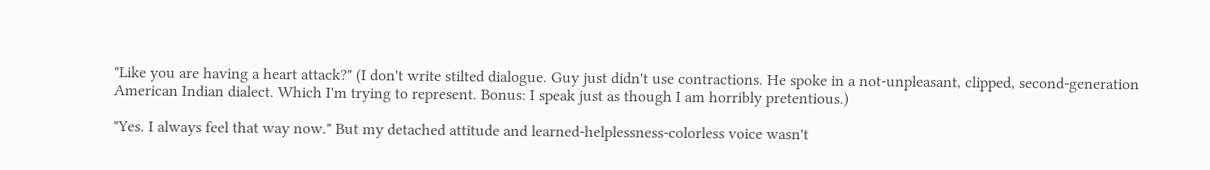"Like you are having a heart attack?" (I don't write stilted dialogue. Guy just didn't use contractions. He spoke in a not-unpleasant, clipped, second-generation American Indian dialect. Which I'm trying to represent. Bonus: I speak just as though I am horribly pretentious.)

"Yes. I always feel that way now." But my detached attitude and learned-helplessness-colorless voice wasn't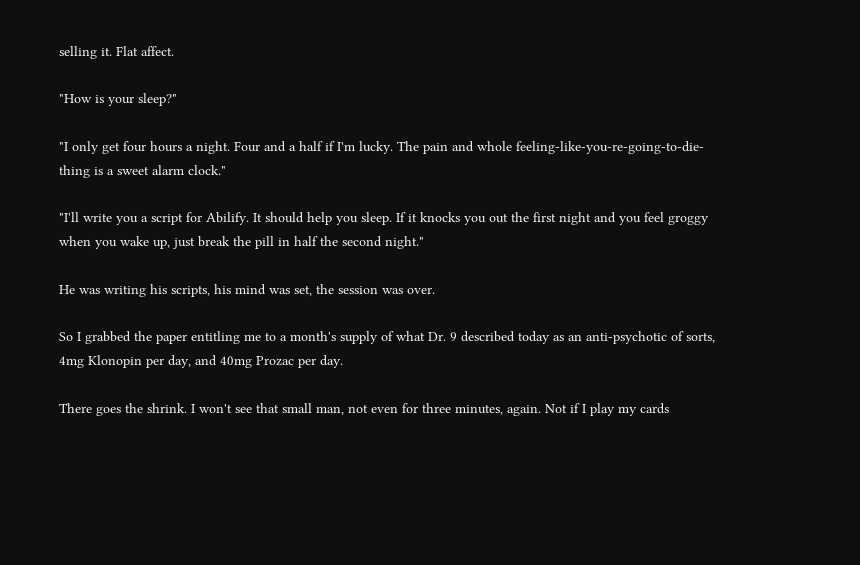selling it. Flat affect.

"How is your sleep?"

"I only get four hours a night. Four and a half if I'm lucky. The pain and whole feeling-like-you-re-going-to-die-thing is a sweet alarm clock."

"I'll write you a script for Abilify. It should help you sleep. If it knocks you out the first night and you feel groggy when you wake up, just break the pill in half the second night."

He was writing his scripts, his mind was set, the session was over.

So I grabbed the paper entitling me to a month's supply of what Dr. 9 described today as an anti-psychotic of sorts, 4mg Klonopin per day, and 40mg Prozac per day.

There goes the shrink. I won't see that small man, not even for three minutes, again. Not if I play my cards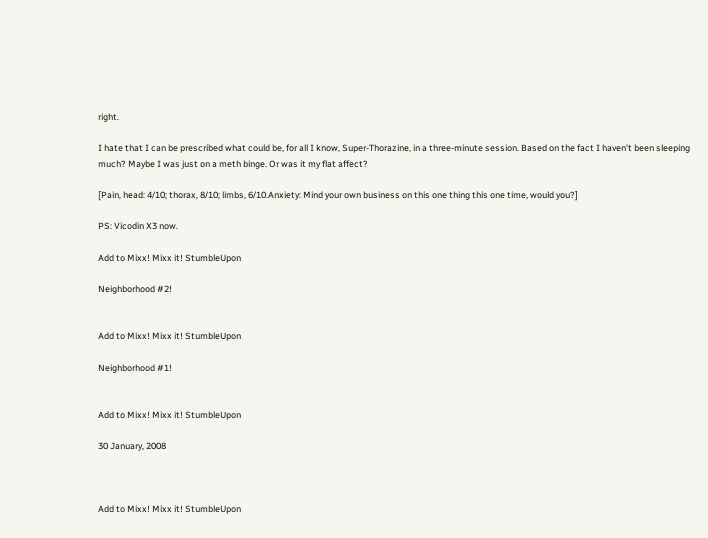right.

I hate that I can be prescribed what could be, for all I know, Super-Thorazine, in a three-minute session. Based on the fact I haven't been sleeping much? Maybe I was just on a meth binge. Or was it my flat affect?

[Pain, head: 4/10; thorax, 8/10; limbs, 6/10.Anxiety: Mind your own business on this one thing this one time, would you?]

PS: Vicodin X3 now.

Add to Mixx! Mixx it! StumbleUpon

Neighborhood #2!


Add to Mixx! Mixx it! StumbleUpon

Neighborhood #1!


Add to Mixx! Mixx it! StumbleUpon

30 January, 2008



Add to Mixx! Mixx it! StumbleUpon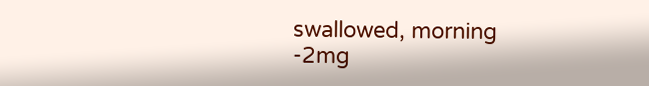swallowed, morning
-2mg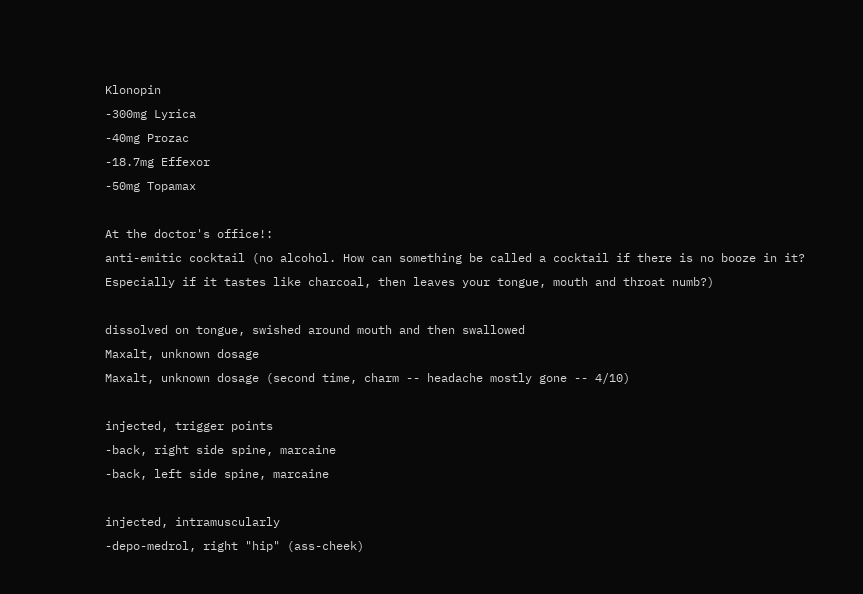Klonopin
-300mg Lyrica
-40mg Prozac
-18.7mg Effexor
-50mg Topamax

At the doctor's office!:
anti-emitic cocktail (no alcohol. How can something be called a cocktail if there is no booze in it? Especially if it tastes like charcoal, then leaves your tongue, mouth and throat numb?)

dissolved on tongue, swished around mouth and then swallowed
Maxalt, unknown dosage
Maxalt, unknown dosage (second time, charm -- headache mostly gone -- 4/10)

injected, trigger points
-back, right side spine, marcaine
-back, left side spine, marcaine

injected, intramuscularly
-depo-medrol, right "hip" (ass-cheek)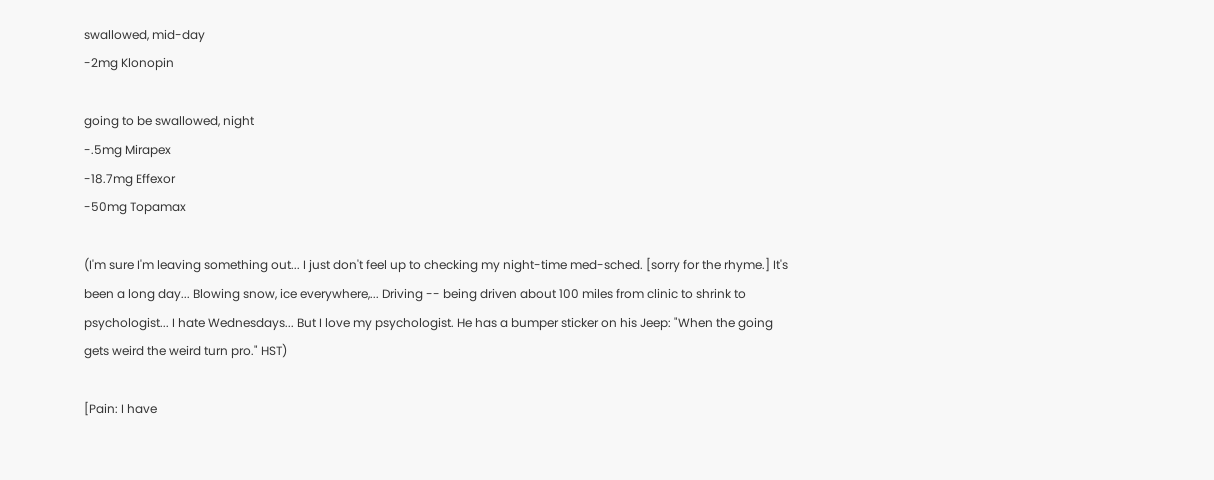swallowed, mid-day
-2mg Klonopin

going to be swallowed, night
-.5mg Mirapex
-18.7mg Effexor
-50mg Topamax

(I'm sure I'm leaving something out... I just don't feel up to checking my night-time med-sched. [sorry for the rhyme.] It's been a long day... Blowing snow, ice everywhere,... Driving -- being driven about 100 miles from clinic to shrink to psychologist... I hate Wednesdays... But I love my psychologist. He has a bumper sticker on his Jeep: "When the going gets weird the weird turn pro." HST)

[Pain: I have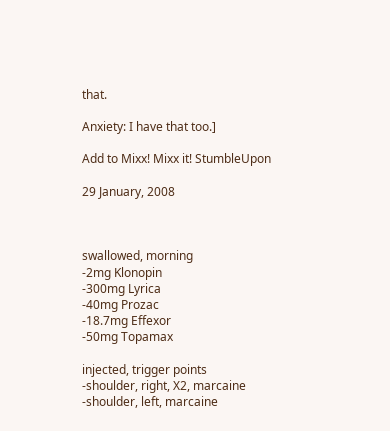that.

Anxiety: I have that too.]

Add to Mixx! Mixx it! StumbleUpon

29 January, 2008



swallowed, morning
-2mg Klonopin
-300mg Lyrica
-40mg Prozac
-18.7mg Effexor
-50mg Topamax

injected, trigger points
-shoulder, right, X2, marcaine
-shoulder, left, marcaine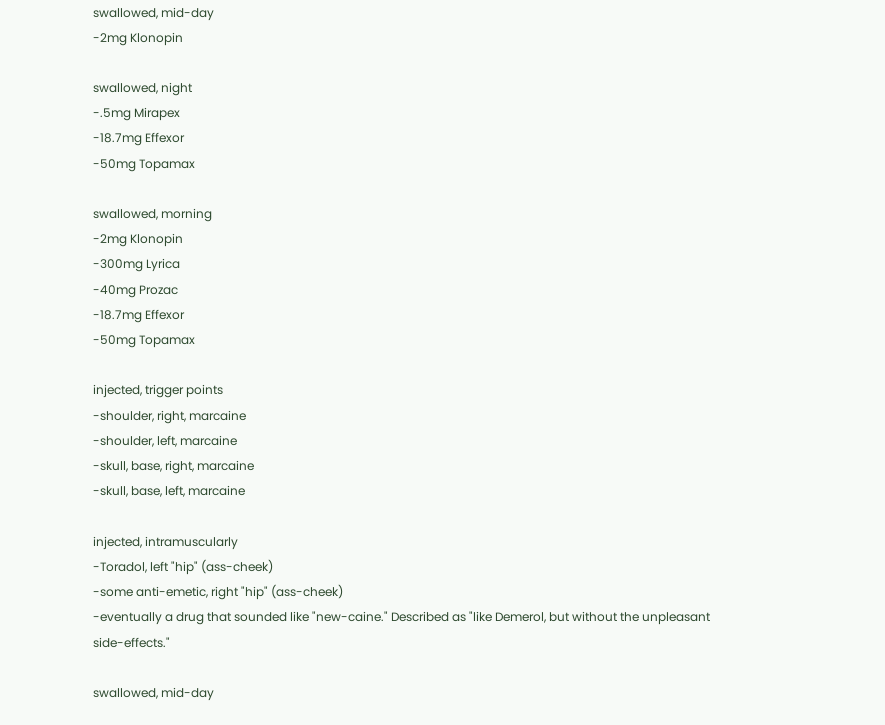swallowed, mid-day
-2mg Klonopin

swallowed, night
-.5mg Mirapex
-18.7mg Effexor
-50mg Topamax

swallowed, morning
-2mg Klonopin
-300mg Lyrica
-40mg Prozac
-18.7mg Effexor
-50mg Topamax

injected, trigger points
-shoulder, right, marcaine
-shoulder, left, marcaine
-skull, base, right, marcaine
-skull, base, left, marcaine

injected, intramuscularly
-Toradol, left "hip" (ass-cheek)
-some anti-emetic, right "hip" (ass-cheek)
-eventually a drug that sounded like "new-caine." Described as "like Demerol, but without the unpleasant side-effects."

swallowed, mid-day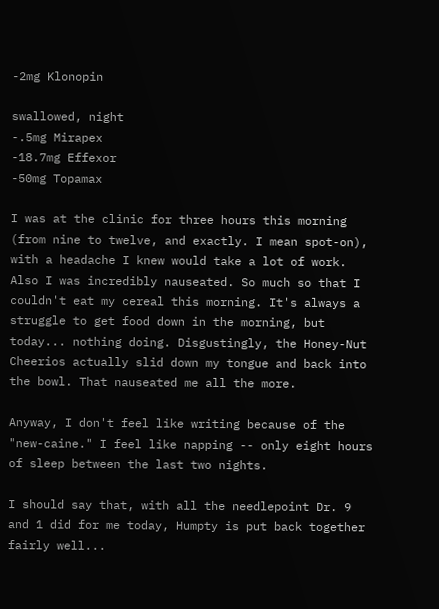-2mg Klonopin

swallowed, night
-.5mg Mirapex
-18.7mg Effexor
-50mg Topamax

I was at the clinic for three hours this morning (from nine to twelve, and exactly. I mean spot-on), with a headache I knew would take a lot of work. Also I was incredibly nauseated. So much so that I couldn't eat my cereal this morning. It's always a struggle to get food down in the morning, but today... nothing doing. Disgustingly, the Honey-Nut Cheerios actually slid down my tongue and back into the bowl. That nauseated me all the more.

Anyway, I don't feel like writing because of the "new-caine." I feel like napping -- only eight hours of sleep between the last two nights.

I should say that, with all the needlepoint Dr. 9 and 1 did for me today, Humpty is put back together fairly well...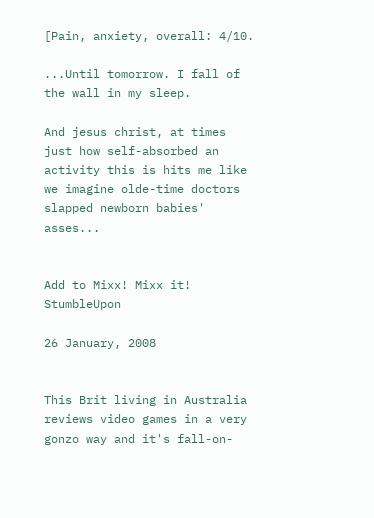[Pain, anxiety, overall: 4/10.

...Until tomorrow. I fall of the wall in my sleep.

And jesus christ, at times just how self-absorbed an activity this is hits me like we imagine olde-time doctors slapped newborn babies' asses...


Add to Mixx! Mixx it! StumbleUpon

26 January, 2008


This Brit living in Australia reviews video games in a very gonzo way and it's fall-on-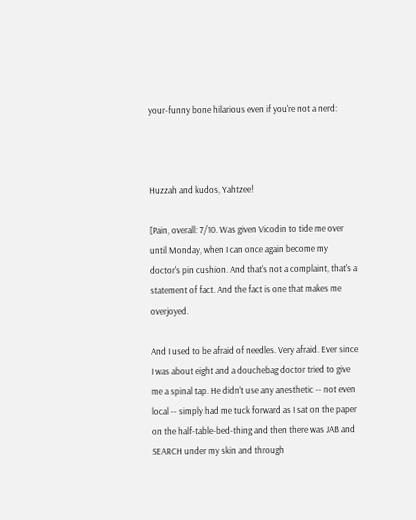your-funny bone hilarious even if you're not a nerd:



Huzzah and kudos, Yahtzee!

[Pain, overall: 7/10. Was given Vicodin to tide me over until Monday, when I can once again become my doctor's pin cushion. And that's not a complaint, that's a statement of fact. And the fact is one that makes me overjoyed.

And I used to be afraid of needles. Very afraid. Ever since I was about eight and a douchebag doctor tried to give me a spinal tap. He didn't use any anesthetic -- not even local -- simply had me tuck forward as I sat on the paper on the half-table-bed-thing and then there was JAB and SEARCH under my skin and through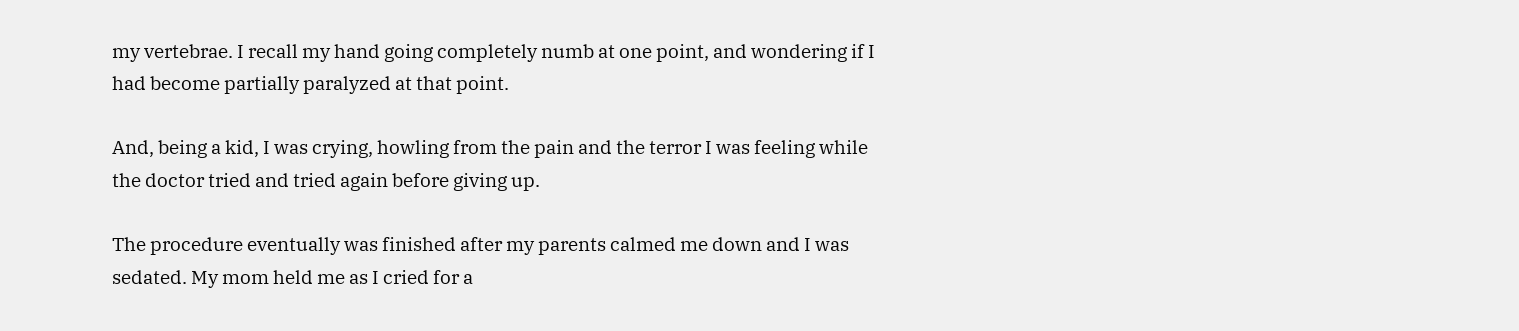my vertebrae. I recall my hand going completely numb at one point, and wondering if I had become partially paralyzed at that point.

And, being a kid, I was crying, howling from the pain and the terror I was feeling while the doctor tried and tried again before giving up.

The procedure eventually was finished after my parents calmed me down and I was sedated. My mom held me as I cried for a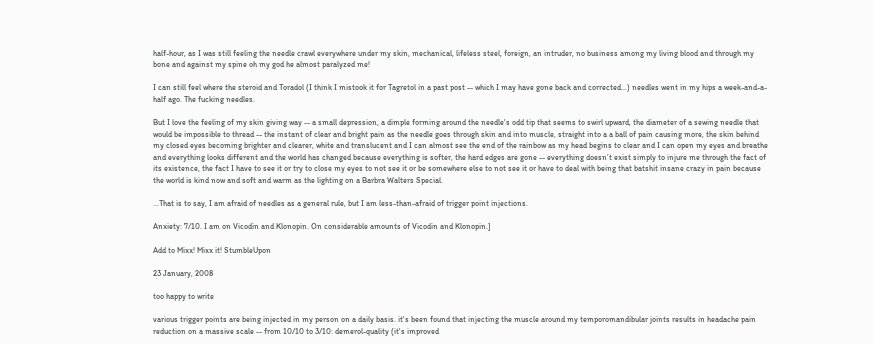half-hour, as I was still feeling the needle crawl everywhere under my skin, mechanical, lifeless steel, foreign, an intruder, no business among my living blood and through my bone and against my spine oh my god he almost paralyzed me!

I can still feel where the steroid and Toradol (I think I mistook it for Tagretol in a past post -- which I may have gone back and corrected...) needles went in my hips a week-and-a-half ago. The fucking needles.

But I love the feeling of my skin giving way -- a small depression, a dimple forming around the needle's odd tip that seems to swirl upward, the diameter of a sewing needle that would be impossible to thread -- the instant of clear and bright pain as the needle goes through skin and into muscle, straight into a a ball of pain causing more, the skin behind my closed eyes becoming brighter and clearer, white and translucent and I can almost see the end of the rainbow as my head begins to clear and I can open my eyes and breathe and everything looks different and the world has changed because everything is softer, the hard edges are gone -- everything doesn’t exist simply to injure me through the fact of its existence, the fact I have to see it or try to close my eyes to not see it or be somewhere else to not see it or have to deal with being that batshit insane crazy in pain because the world is kind now and soft and warm as the lighting on a Barbra Walters Special.

...That is to say, I am afraid of needles as a general rule, but I am less-than-afraid of trigger point injections.

Anxiety: 7/10. I am on Vicodin and Klonopin. On considerable amounts of Vicodin and Klonopin.]

Add to Mixx! Mixx it! StumbleUpon

23 January, 2008

too happy to write

various trigger points are being injected in my person on a daily basis. it's been found that injecting the muscle around my temporomandibular joints results in headache pain reduction on a massive scale -- from 10/10 to 3/10: demerol-quality (it's improved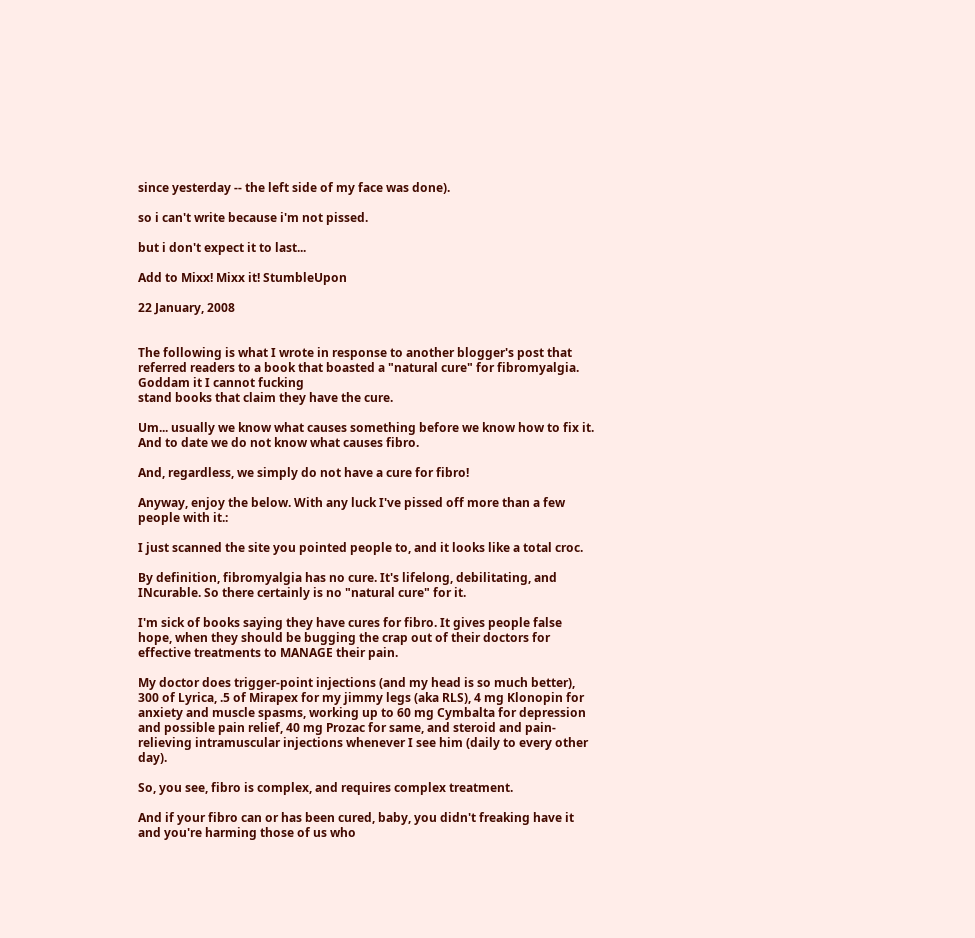since yesterday -- the left side of my face was done).

so i can't write because i'm not pissed.

but i don't expect it to last...

Add to Mixx! Mixx it! StumbleUpon

22 January, 2008


The following is what I wrote in response to another blogger's post that referred readers to a book that boasted a "natural cure" for fibromyalgia. Goddam it I cannot fucking
stand books that claim they have the cure.

Um... usually we know what causes something before we know how to fix it. And to date we do not know what causes fibro.

And, regardless, we simply do not have a cure for fibro!

Anyway, enjoy the below. With any luck I've pissed off more than a few people with it.:

I just scanned the site you pointed people to, and it looks like a total croc.

By definition, fibromyalgia has no cure. It's lifelong, debilitating, and INcurable. So there certainly is no "natural cure" for it.

I'm sick of books saying they have cures for fibro. It gives people false hope, when they should be bugging the crap out of their doctors for effective treatments to MANAGE their pain.

My doctor does trigger-point injections (and my head is so much better), 300 of Lyrica, .5 of Mirapex for my jimmy legs (aka RLS), 4 mg Klonopin for anxiety and muscle spasms, working up to 60 mg Cymbalta for depression and possible pain relief, 40 mg Prozac for same, and steroid and pain-relieving intramuscular injections whenever I see him (daily to every other day).

So, you see, fibro is complex, and requires complex treatment.

And if your fibro can or has been cured, baby, you didn't freaking have it and you're harming those of us who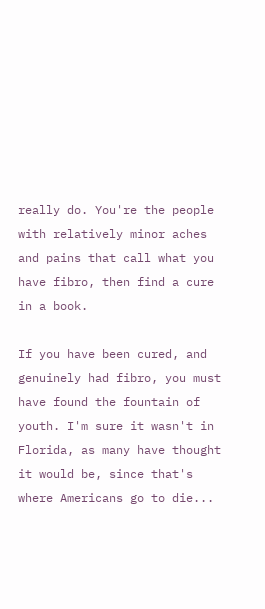really do. You're the people with relatively minor aches and pains that call what you have fibro, then find a cure in a book.

If you have been cured, and genuinely had fibro, you must have found the fountain of youth. I'm sure it wasn't in Florida, as many have thought it would be, since that's where Americans go to die...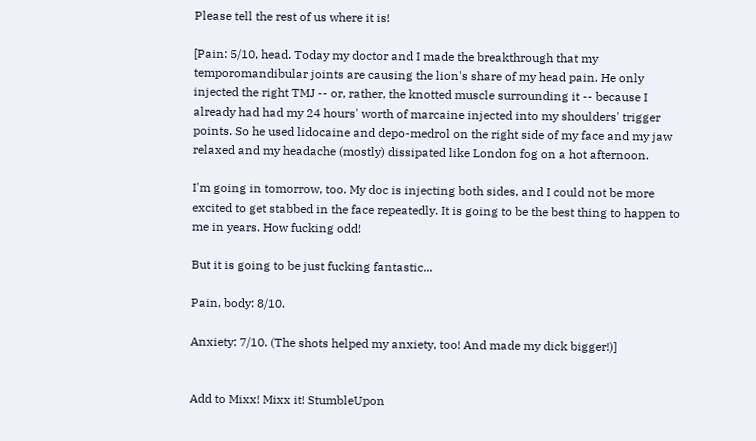Please tell the rest of us where it is!

[Pain: 5/10, head. Today my doctor and I made the breakthrough that my temporomandibular joints are causing the lion's share of my head pain. He only injected the right TMJ -- or, rather, the knotted muscle surrounding it -- because I already had had my 24 hours' worth of marcaine injected into my shoulders' trigger points. So he used lidocaine and depo-medrol on the right side of my face and my jaw relaxed and my headache (mostly) dissipated like London fog on a hot afternoon.

I'm going in tomorrow, too. My doc is injecting both sides, and I could not be more excited to get stabbed in the face repeatedly. It is going to be the best thing to happen to me in years. How fucking odd!

But it is going to be just fucking fantastic...

Pain, body: 8/10.

Anxiety: 7/10. (The shots helped my anxiety, too! And made my dick bigger!)]


Add to Mixx! Mixx it! StumbleUpon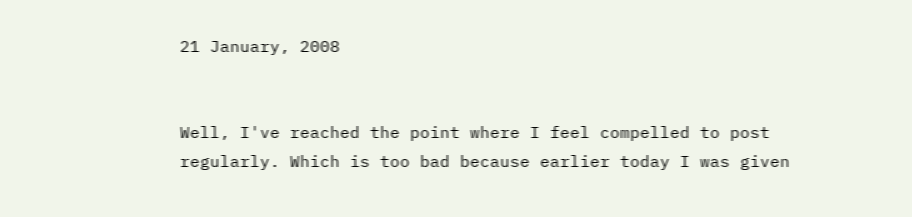21 January, 2008


Well, I've reached the point where I feel compelled to post regularly. Which is too bad because earlier today I was given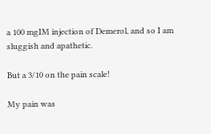a 100 mgIM injection of Demerol, and so I am sluggish and apathetic.

But a 3/10 on the pain scale!

My pain was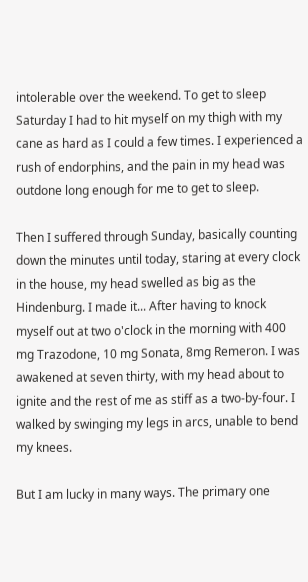intolerable over the weekend. To get to sleep Saturday I had to hit myself on my thigh with my cane as hard as I could a few times. I experienced a rush of endorphins, and the pain in my head was outdone long enough for me to get to sleep.

Then I suffered through Sunday, basically counting down the minutes until today, staring at every clock in the house, my head swelled as big as the Hindenburg. I made it... After having to knock myself out at two o'clock in the morning with 400 mg Trazodone, 10 mg Sonata, 8mg Remeron. I was awakened at seven thirty, with my head about to ignite and the rest of me as stiff as a two-by-four. I walked by swinging my legs in arcs, unable to bend my knees.

But I am lucky in many ways. The primary one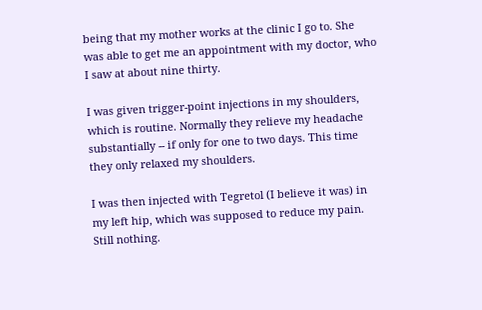being that my mother works at the clinic I go to. She was able to get me an appointment with my doctor, who I saw at about nine thirty.

I was given trigger-point injections in my shoulders, which is routine. Normally they relieve my headache substantially -- if only for one to two days. This time they only relaxed my shoulders.

I was then injected with Tegretol (I believe it was) in my left hip, which was supposed to reduce my pain. Still nothing.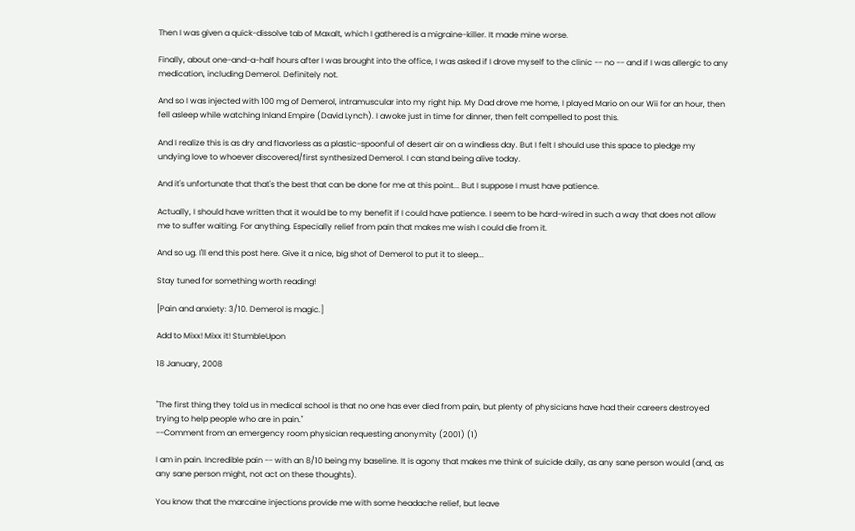Then I was given a quick-dissolve tab of Maxalt, which I gathered is a migraine-killer. It made mine worse.

Finally, about one-and-a-half hours after I was brought into the office, I was asked if I drove myself to the clinic -- no -- and if I was allergic to any medication, including Demerol. Definitely not.

And so I was injected with 100 mg of Demerol, intramuscular into my right hip. My Dad drove me home, I played Mario on our Wii for an hour, then fell asleep while watching Inland Empire (David Lynch). I awoke just in time for dinner, then felt compelled to post this.

And I realize this is as dry and flavorless as a plastic-spoonful of desert air on a windless day. But I felt I should use this space to pledge my undying love to whoever discovered/first synthesized Demerol. I can stand being alive today.

And it's unfortunate that that's the best that can be done for me at this point... But I suppose I must have patience.

Actually, I should have written that it would be to my benefit if I could have patience. I seem to be hard-wired in such a way that does not allow me to suffer waiting. For anything. Especially relief from pain that makes me wish I could die from it.

And so ug. I'll end this post here. Give it a nice, big shot of Demerol to put it to sleep...

Stay tuned for something worth reading!

[Pain and anxiety: 3/10. Demerol is magic.]

Add to Mixx! Mixx it! StumbleUpon

18 January, 2008


"The first thing they told us in medical school is that no one has ever died from pain, but plenty of physicians have had their careers destroyed trying to help people who are in pain."
--Comment from an emergency room physician requesting anonymity (2001) (1)

I am in pain. Incredible pain -- with an 8/10 being my baseline. It is agony that makes me think of suicide daily, as any sane person would (and, as any sane person might, not act on these thoughts).

You know that the marcaine injections provide me with some headache relief, but leave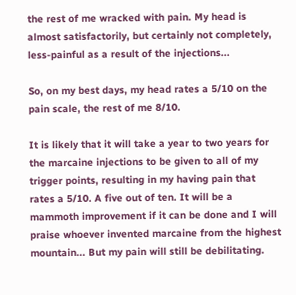the rest of me wracked with pain. My head is almost satisfactorily, but certainly not completely, less-painful as a result of the injections...

So, on my best days, my head rates a 5/10 on the pain scale, the rest of me 8/10.

It is likely that it will take a year to two years for the marcaine injections to be given to all of my trigger points, resulting in my having pain that rates a 5/10. A five out of ten. It will be a mammoth improvement if it can be done and I will praise whoever invented marcaine from the highest mountain... But my pain will still be debilitating.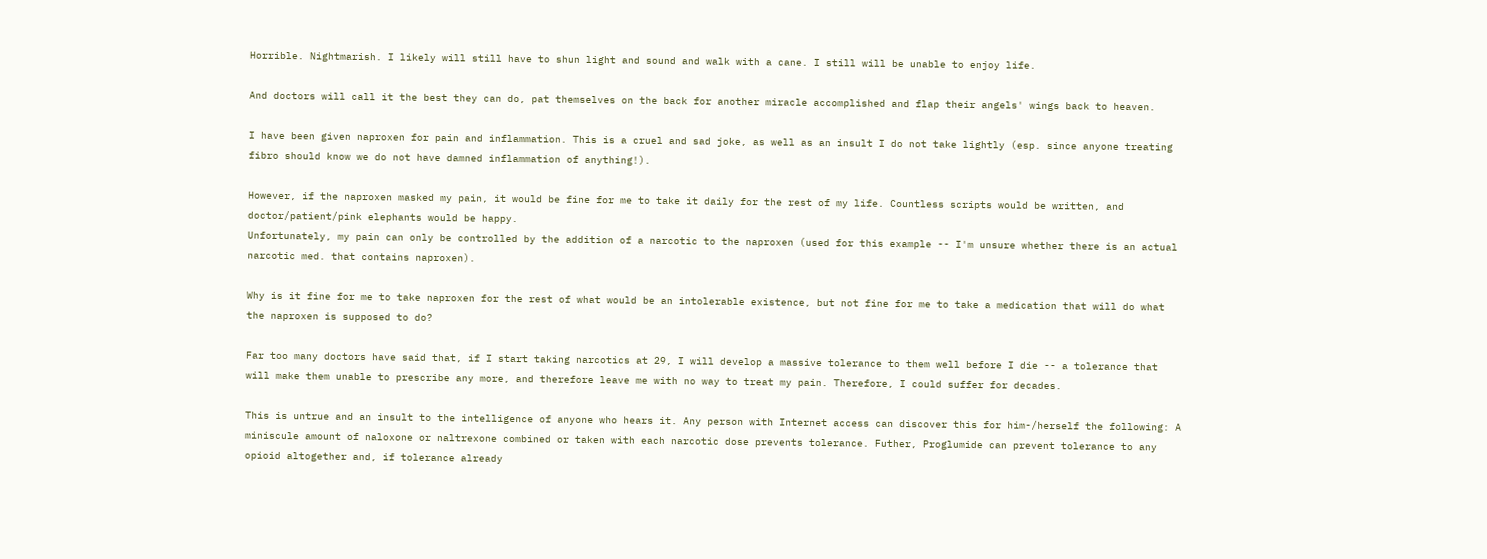Horrible. Nightmarish. I likely will still have to shun light and sound and walk with a cane. I still will be unable to enjoy life.

And doctors will call it the best they can do, pat themselves on the back for another miracle accomplished and flap their angels' wings back to heaven.

I have been given naproxen for pain and inflammation. This is a cruel and sad joke, as well as an insult I do not take lightly (esp. since anyone treating fibro should know we do not have damned inflammation of anything!).

However, if the naproxen masked my pain, it would be fine for me to take it daily for the rest of my life. Countless scripts would be written, and doctor/patient/pink elephants would be happy.
Unfortunately, my pain can only be controlled by the addition of a narcotic to the naproxen (used for this example -- I'm unsure whether there is an actual narcotic med. that contains naproxen).

Why is it fine for me to take naproxen for the rest of what would be an intolerable existence, but not fine for me to take a medication that will do what the naproxen is supposed to do?

Far too many doctors have said that, if I start taking narcotics at 29, I will develop a massive tolerance to them well before I die -- a tolerance that will make them unable to prescribe any more, and therefore leave me with no way to treat my pain. Therefore, I could suffer for decades.

This is untrue and an insult to the intelligence of anyone who hears it. Any person with Internet access can discover this for him-/herself the following: A miniscule amount of naloxone or naltrexone combined or taken with each narcotic dose prevents tolerance. Futher, Proglumide can prevent tolerance to any opioid altogether and, if tolerance already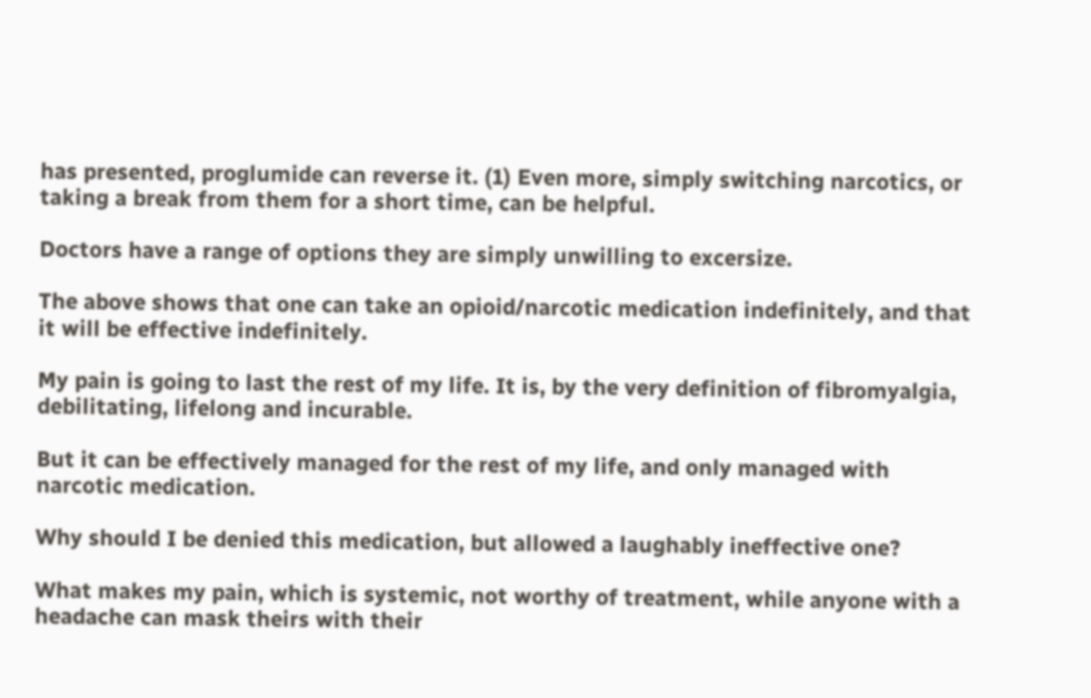has presented, proglumide can reverse it. (1) Even more, simply switching narcotics, or taking a break from them for a short time, can be helpful.

Doctors have a range of options they are simply unwilling to excersize.

The above shows that one can take an opioid/narcotic medication indefinitely, and that it will be effective indefinitely.

My pain is going to last the rest of my life. It is, by the very definition of fibromyalgia, debilitating, lifelong and incurable.

But it can be effectively managed for the rest of my life, and only managed with narcotic medication.

Why should I be denied this medication, but allowed a laughably ineffective one?

What makes my pain, which is systemic, not worthy of treatment, while anyone with a headache can mask theirs with their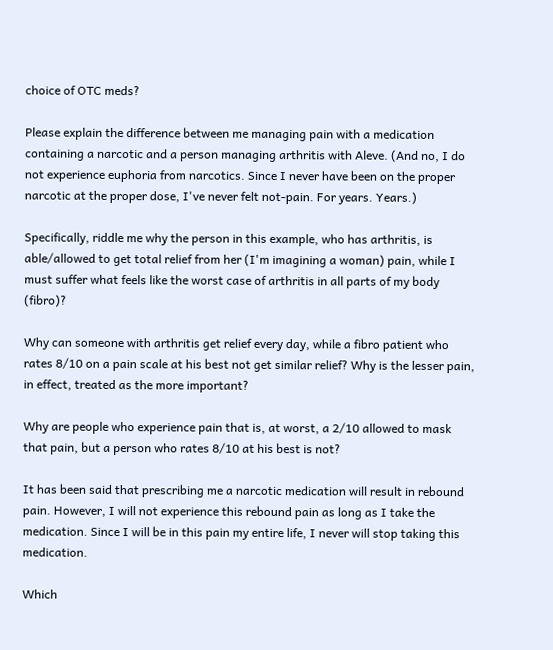choice of OTC meds?

Please explain the difference between me managing pain with a medication containing a narcotic and a person managing arthritis with Aleve. (And no, I do not experience euphoria from narcotics. Since I never have been on the proper narcotic at the proper dose, I've never felt not-pain. For years. Years.)

Specifically, riddle me why the person in this example, who has arthritis, is able/allowed to get total relief from her (I'm imagining a woman) pain, while I must suffer what feels like the worst case of arthritis in all parts of my body (fibro)?

Why can someone with arthritis get relief every day, while a fibro patient who rates 8/10 on a pain scale at his best not get similar relief? Why is the lesser pain, in effect, treated as the more important?

Why are people who experience pain that is, at worst, a 2/10 allowed to mask that pain, but a person who rates 8/10 at his best is not?

It has been said that prescribing me a narcotic medication will result in rebound pain. However, I will not experience this rebound pain as long as I take the medication. Since I will be in this pain my entire life, I never will stop taking this medication.

Which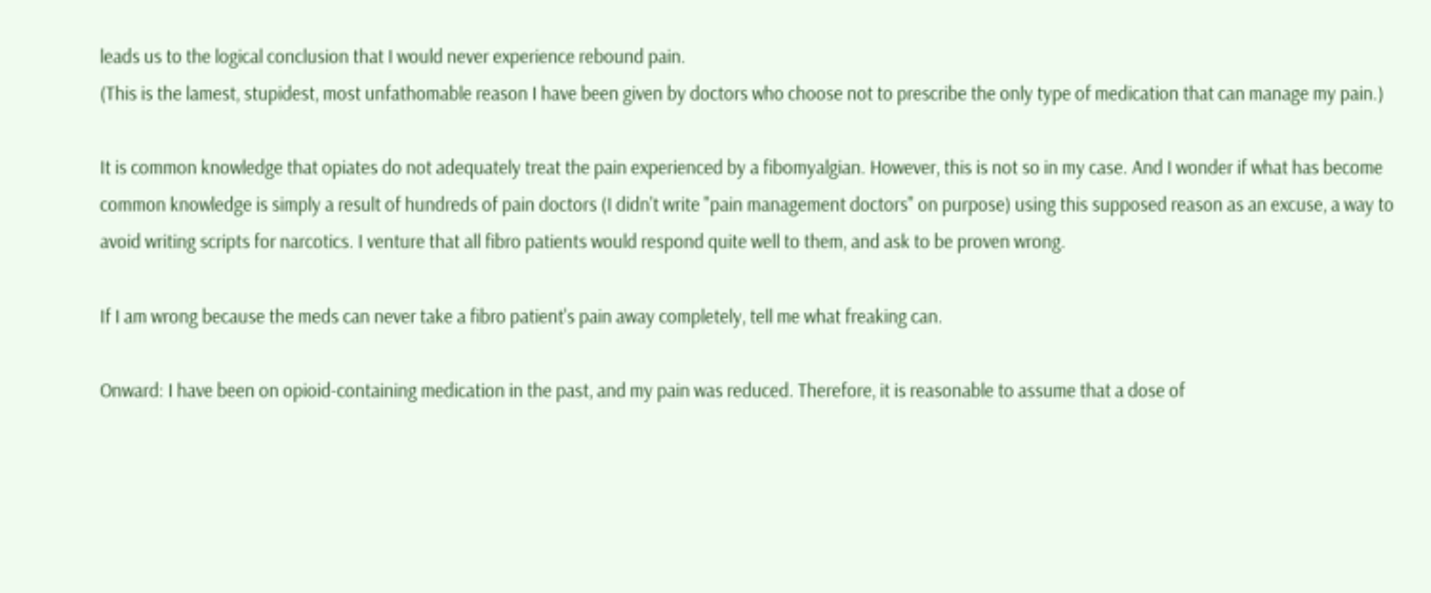leads us to the logical conclusion that I would never experience rebound pain.
(This is the lamest, stupidest, most unfathomable reason I have been given by doctors who choose not to prescribe the only type of medication that can manage my pain.)

It is common knowledge that opiates do not adequately treat the pain experienced by a fibomyalgian. However, this is not so in my case. And I wonder if what has become common knowledge is simply a result of hundreds of pain doctors (I didn't write "pain management doctors" on purpose) using this supposed reason as an excuse, a way to avoid writing scripts for narcotics. I venture that all fibro patients would respond quite well to them, and ask to be proven wrong.

If I am wrong because the meds can never take a fibro patient's pain away completely, tell me what freaking can.

Onward: I have been on opioid-containing medication in the past, and my pain was reduced. Therefore, it is reasonable to assume that a dose of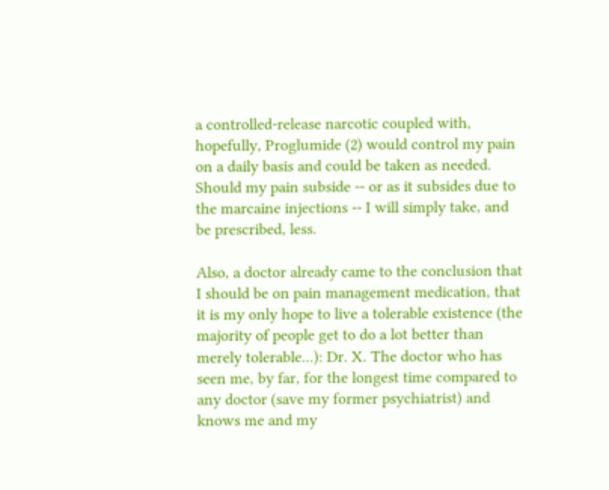a controlled-release narcotic coupled with, hopefully, Proglumide (2) would control my pain on a daily basis and could be taken as needed. Should my pain subside -- or as it subsides due to the marcaine injections -- I will simply take, and be prescribed, less.

Also, a doctor already came to the conclusion that I should be on pain management medication, that it is my only hope to live a tolerable existence (the majority of people get to do a lot better than merely tolerable...): Dr. X. The doctor who has seen me, by far, for the longest time compared to any doctor (save my former psychiatrist) and knows me and my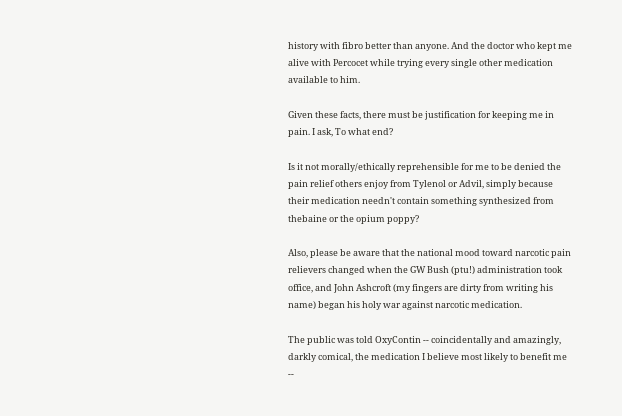history with fibro better than anyone. And the doctor who kept me alive with Percocet while trying every single other medication available to him.

Given these facts, there must be justification for keeping me in pain. I ask, To what end?

Is it not morally/ethically reprehensible for me to be denied the pain relief others enjoy from Tylenol or Advil, simply because their medication needn't contain something synthesized from thebaine or the opium poppy?

Also, please be aware that the national mood toward narcotic pain relievers changed when the GW Bush (ptu!) administration took office, and John Ashcroft (my fingers are dirty from writing his name) began his holy war against narcotic medication.

The public was told OxyContin -- coincidentally and amazingly, darkly comical, the medication I believe most likely to benefit me --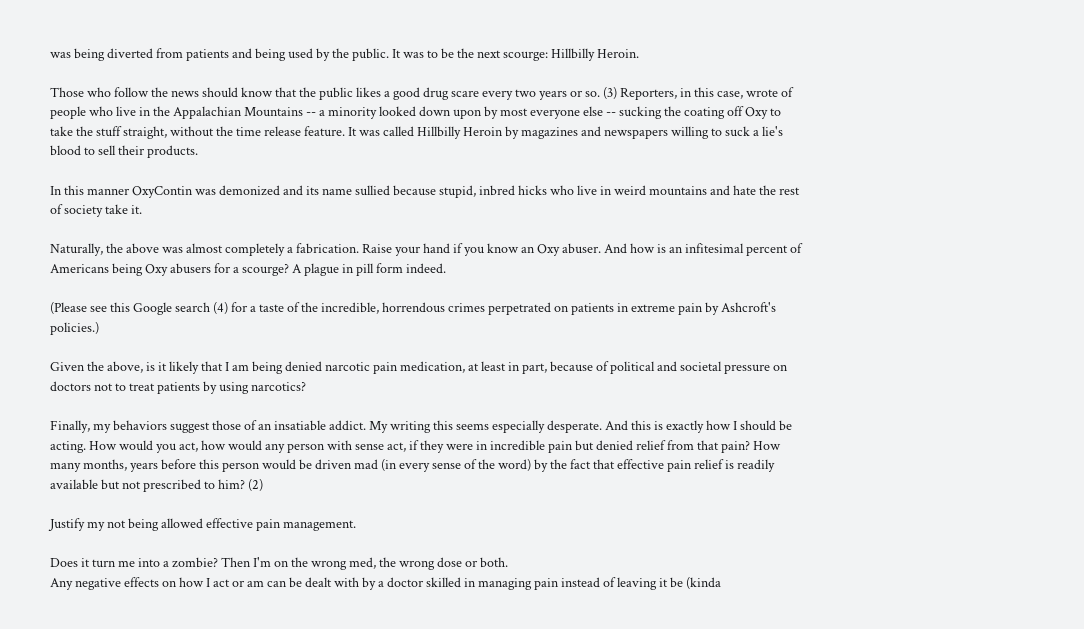was being diverted from patients and being used by the public. It was to be the next scourge: Hillbilly Heroin.

Those who follow the news should know that the public likes a good drug scare every two years or so. (3) Reporters, in this case, wrote of people who live in the Appalachian Mountains -- a minority looked down upon by most everyone else -- sucking the coating off Oxy to take the stuff straight, without the time release feature. It was called Hillbilly Heroin by magazines and newspapers willing to suck a lie's blood to sell their products.

In this manner OxyContin was demonized and its name sullied because stupid, inbred hicks who live in weird mountains and hate the rest of society take it.

Naturally, the above was almost completely a fabrication. Raise your hand if you know an Oxy abuser. And how is an infitesimal percent of Americans being Oxy abusers for a scourge? A plague in pill form indeed.

(Please see this Google search (4) for a taste of the incredible, horrendous crimes perpetrated on patients in extreme pain by Ashcroft's policies.)

Given the above, is it likely that I am being denied narcotic pain medication, at least in part, because of political and societal pressure on doctors not to treat patients by using narcotics?

Finally, my behaviors suggest those of an insatiable addict. My writing this seems especially desperate. And this is exactly how I should be acting. How would you act, how would any person with sense act, if they were in incredible pain but denied relief from that pain? How many months, years before this person would be driven mad (in every sense of the word) by the fact that effective pain relief is readily available but not prescribed to him? (2)

Justify my not being allowed effective pain management.

Does it turn me into a zombie? Then I'm on the wrong med, the wrong dose or both.
Any negative effects on how I act or am can be dealt with by a doctor skilled in managing pain instead of leaving it be (kinda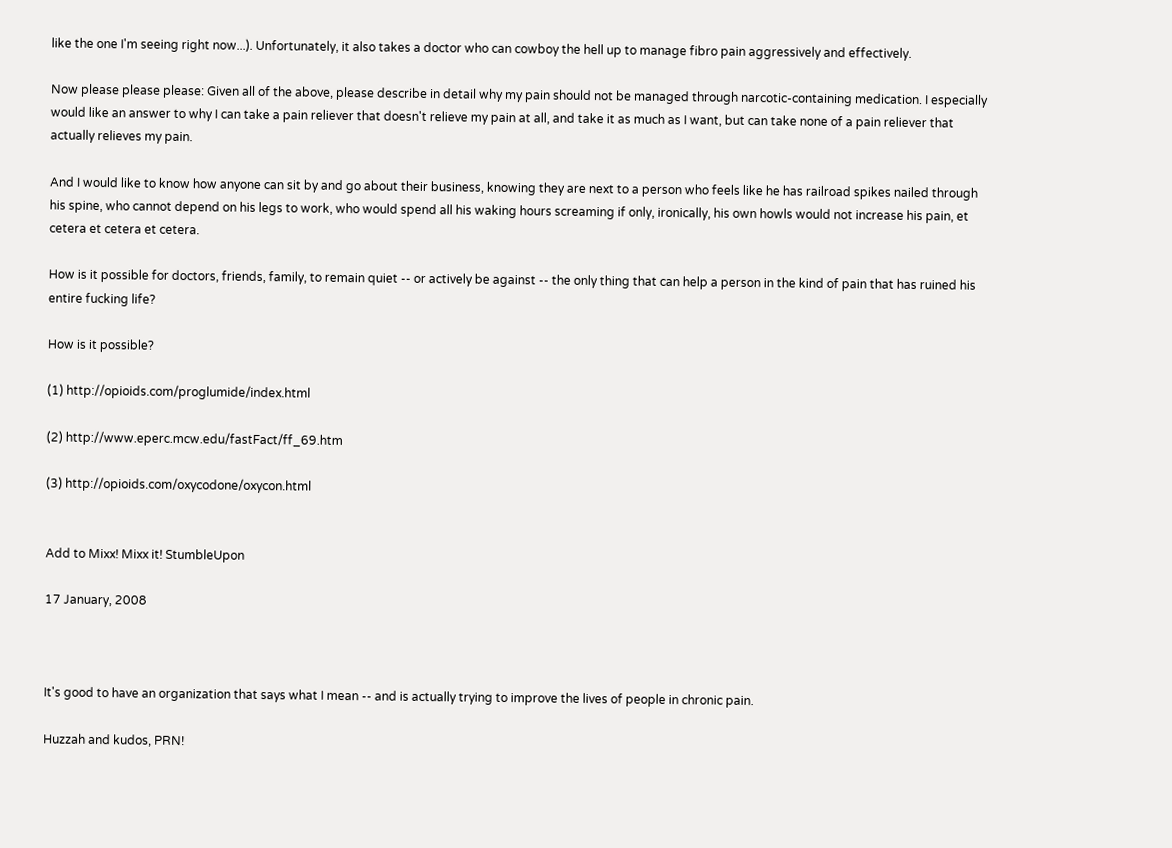like the one I'm seeing right now...). Unfortunately, it also takes a doctor who can cowboy the hell up to manage fibro pain aggressively and effectively.

Now please please please: Given all of the above, please describe in detail why my pain should not be managed through narcotic-containing medication. I especially would like an answer to why I can take a pain reliever that doesn't relieve my pain at all, and take it as much as I want, but can take none of a pain reliever that actually relieves my pain.

And I would like to know how anyone can sit by and go about their business, knowing they are next to a person who feels like he has railroad spikes nailed through his spine, who cannot depend on his legs to work, who would spend all his waking hours screaming if only, ironically, his own howls would not increase his pain, et cetera et cetera et cetera.

How is it possible for doctors, friends, family, to remain quiet -- or actively be against -- the only thing that can help a person in the kind of pain that has ruined his entire fucking life?

How is it possible?

(1) http://opioids.com/proglumide/index.html

(2) http://www.eperc.mcw.edu/fastFact/ff_69.htm

(3) http://opioids.com/oxycodone/oxycon.html


Add to Mixx! Mixx it! StumbleUpon

17 January, 2008



It's good to have an organization that says what I mean -- and is actually trying to improve the lives of people in chronic pain.

Huzzah and kudos, PRN!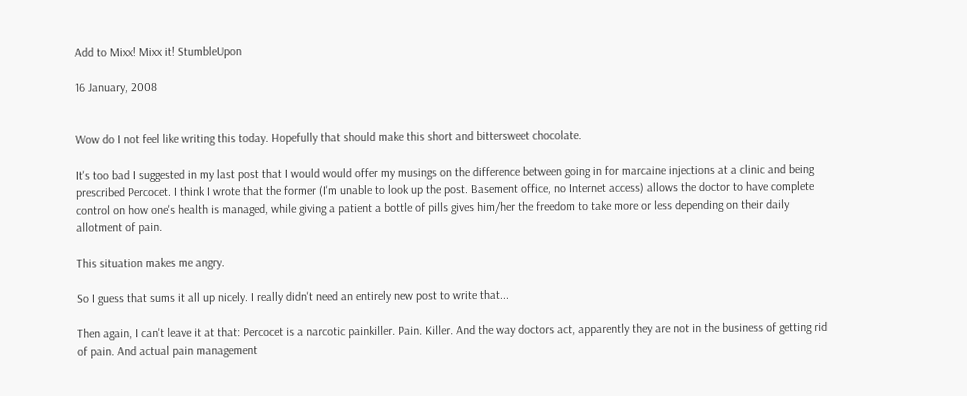Add to Mixx! Mixx it! StumbleUpon

16 January, 2008


Wow do I not feel like writing this today. Hopefully that should make this short and bittersweet chocolate.

It's too bad I suggested in my last post that I would would offer my musings on the difference between going in for marcaine injections at a clinic and being prescribed Percocet. I think I wrote that the former (I'm unable to look up the post. Basement office, no Internet access) allows the doctor to have complete control on how one's health is managed, while giving a patient a bottle of pills gives him/her the freedom to take more or less depending on their daily allotment of pain.

This situation makes me angry.

So I guess that sums it all up nicely. I really didn't need an entirely new post to write that...

Then again, I can't leave it at that: Percocet is a narcotic painkiller. Pain. Killer. And the way doctors act, apparently they are not in the business of getting rid of pain. And actual pain management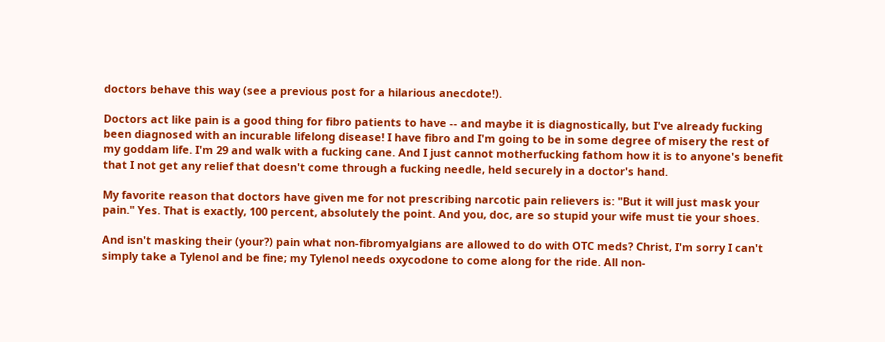doctors behave this way (see a previous post for a hilarious anecdote!).

Doctors act like pain is a good thing for fibro patients to have -- and maybe it is diagnostically, but I've already fucking been diagnosed with an incurable lifelong disease! I have fibro and I'm going to be in some degree of misery the rest of my goddam life. I'm 29 and walk with a fucking cane. And I just cannot motherfucking fathom how it is to anyone's benefit that I not get any relief that doesn't come through a fucking needle, held securely in a doctor's hand.

My favorite reason that doctors have given me for not prescribing narcotic pain relievers is: "But it will just mask your pain." Yes. That is exactly, 100 percent, absolutely the point. And you, doc, are so stupid your wife must tie your shoes.

And isn't masking their (your?) pain what non-fibromyalgians are allowed to do with OTC meds? Christ, I'm sorry I can't simply take a Tylenol and be fine; my Tylenol needs oxycodone to come along for the ride. All non-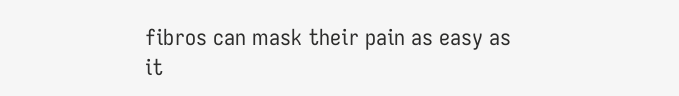fibros can mask their pain as easy as it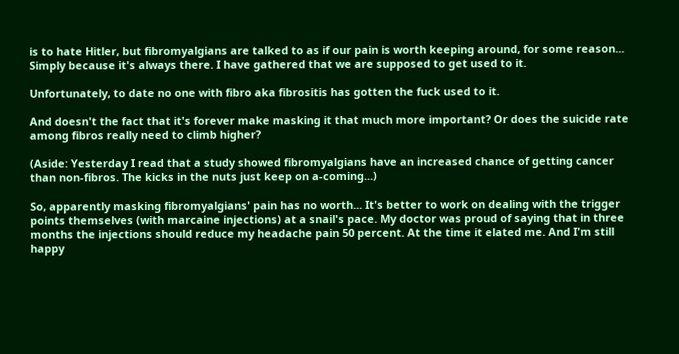is to hate Hitler, but fibromyalgians are talked to as if our pain is worth keeping around, for some reason... Simply because it's always there. I have gathered that we are supposed to get used to it.

Unfortunately, to date no one with fibro aka fibrositis has gotten the fuck used to it.

And doesn't the fact that it's forever make masking it that much more important? Or does the suicide rate among fibros really need to climb higher?

(Aside: Yesterday I read that a study showed fibromyalgians have an increased chance of getting cancer than non-fibros. The kicks in the nuts just keep on a-coming...)

So, apparently masking fibromyalgians' pain has no worth... It's better to work on dealing with the trigger points themselves (with marcaine injections) at a snail's pace. My doctor was proud of saying that in three months the injections should reduce my headache pain 50 percent. At the time it elated me. And I'm still happy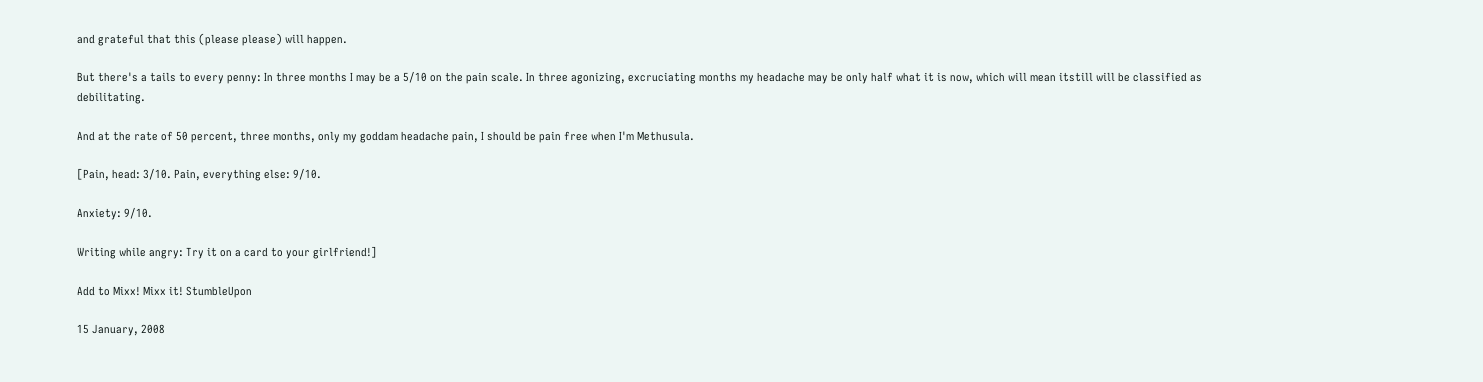and grateful that this (please please) will happen.

But there's a tails to every penny: In three months I may be a 5/10 on the pain scale. In three agonizing, excruciating months my headache may be only half what it is now, which will mean itstill will be classified as debilitating.

And at the rate of 50 percent, three months, only my goddam headache pain, I should be pain free when I'm Methusula.

[Pain, head: 3/10. Pain, everything else: 9/10.

Anxiety: 9/10.

Writing while angry: Try it on a card to your girlfriend!]

Add to Mixx! Mixx it! StumbleUpon

15 January, 2008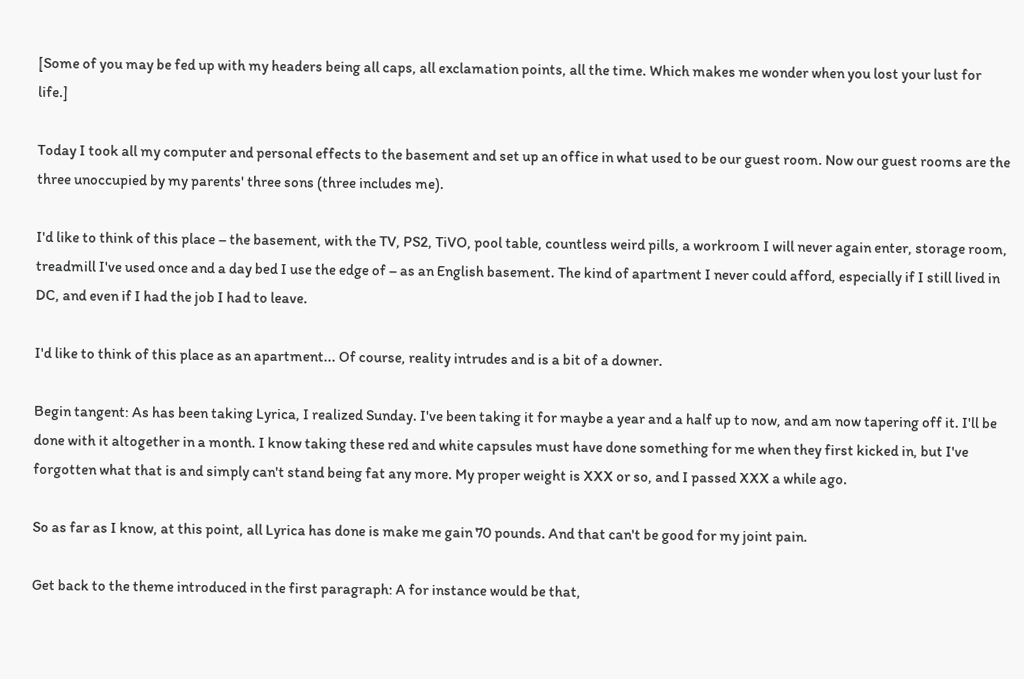[Some of you may be fed up with my headers being all caps, all exclamation points, all the time. Which makes me wonder when you lost your lust for life.]

Today I took all my computer and personal effects to the basement and set up an office in what used to be our guest room. Now our guest rooms are the three unoccupied by my parents' three sons (three includes me).

I'd like to think of this place – the basement, with the TV, PS2, TiVO, pool table, countless weird pills, a workroom I will never again enter, storage room, treadmill I've used once and a day bed I use the edge of – as an English basement. The kind of apartment I never could afford, especially if I still lived in DC, and even if I had the job I had to leave.

I'd like to think of this place as an apartment... Of course, reality intrudes and is a bit of a downer.

Begin tangent: As has been taking Lyrica, I realized Sunday. I've been taking it for maybe a year and a half up to now, and am now tapering off it. I'll be done with it altogether in a month. I know taking these red and white capsules must have done something for me when they first kicked in, but I've forgotten what that is and simply can't stand being fat any more. My proper weight is XXX or so, and I passed XXX a while ago.

So as far as I know, at this point, all Lyrica has done is make me gain 70 pounds. And that can't be good for my joint pain.

Get back to the theme introduced in the first paragraph: A for instance would be that,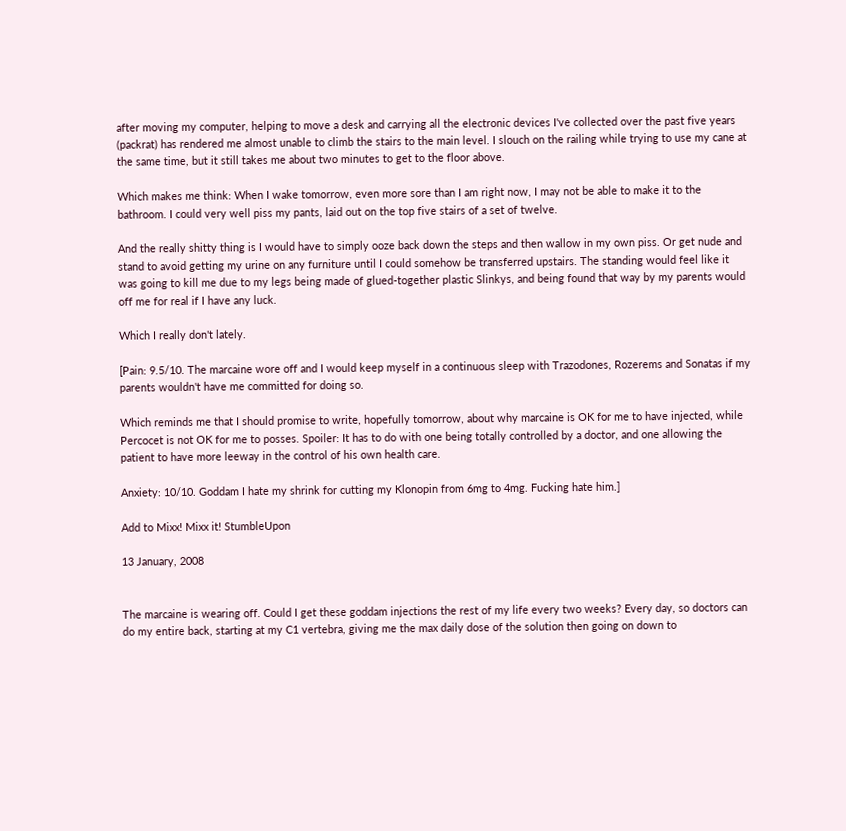after moving my computer, helping to move a desk and carrying all the electronic devices I've collected over the past five years (packrat) has rendered me almost unable to climb the stairs to the main level. I slouch on the railing while trying to use my cane at the same time, but it still takes me about two minutes to get to the floor above.

Which makes me think: When I wake tomorrow, even more sore than I am right now, I may not be able to make it to the bathroom. I could very well piss my pants, laid out on the top five stairs of a set of twelve.

And the really shitty thing is I would have to simply ooze back down the steps and then wallow in my own piss. Or get nude and stand to avoid getting my urine on any furniture until I could somehow be transferred upstairs. The standing would feel like it was going to kill me due to my legs being made of glued-together plastic Slinkys, and being found that way by my parents would off me for real if I have any luck.

Which I really don't lately.

[Pain: 9.5/10. The marcaine wore off and I would keep myself in a continuous sleep with Trazodones, Rozerems and Sonatas if my parents wouldn't have me committed for doing so.

Which reminds me that I should promise to write, hopefully tomorrow, about why marcaine is OK for me to have injected, while Percocet is not OK for me to posses. Spoiler: It has to do with one being totally controlled by a doctor, and one allowing the patient to have more leeway in the control of his own health care.

Anxiety: 10/10. Goddam I hate my shrink for cutting my Klonopin from 6mg to 4mg. Fucking hate him.]

Add to Mixx! Mixx it! StumbleUpon

13 January, 2008


The marcaine is wearing off. Could I get these goddam injections the rest of my life every two weeks? Every day, so doctors can do my entire back, starting at my C1 vertebra, giving me the max daily dose of the solution then going on down to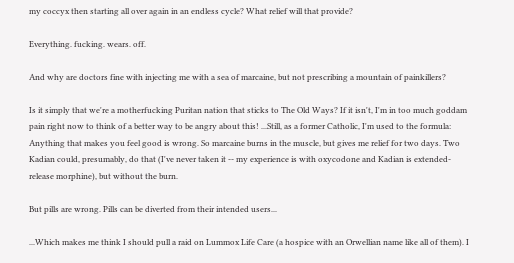my coccyx then starting all over again in an endless cycle? What relief will that provide?

Everything. fucking. wears. off.

And why are doctors fine with injecting me with a sea of marcaine, but not prescribing a mountain of painkillers?

Is it simply that we're a motherfucking Puritan nation that sticks to The Old Ways? If it isn't, I'm in too much goddam pain right now to think of a better way to be angry about this! ...Still, as a former Catholic, I'm used to the formula: Anything that makes you feel good is wrong. So marcaine burns in the muscle, but gives me relief for two days. Two Kadian could, presumably, do that (I've never taken it -- my experience is with oxycodone and Kadian is extended-release morphine), but without the burn.

But pills are wrong. Pills can be diverted from their intended users...

...Which makes me think I should pull a raid on Lummox Life Care (a hospice with an Orwellian name like all of them). I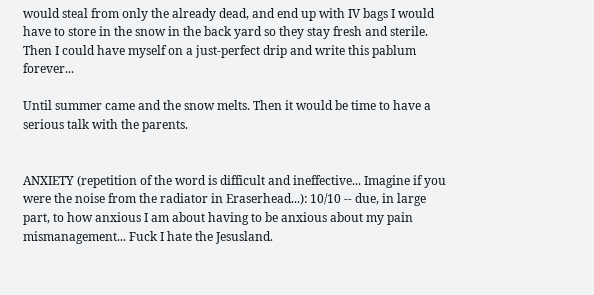would steal from only the already dead, and end up with IV bags I would have to store in the snow in the back yard so they stay fresh and sterile. Then I could have myself on a just-perfect drip and write this pablum forever...

Until summer came and the snow melts. Then it would be time to have a serious talk with the parents.


ANXIETY (repetition of the word is difficult and ineffective... Imagine if you were the noise from the radiator in Eraserhead...): 10/10 -- due, in large part, to how anxious I am about having to be anxious about my pain mismanagement... Fuck I hate the Jesusland.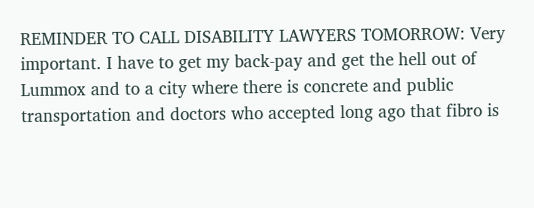REMINDER TO CALL DISABILITY LAWYERS TOMORROW: Very important. I have to get my back-pay and get the hell out of Lummox and to a city where there is concrete and public transportation and doctors who accepted long ago that fibro is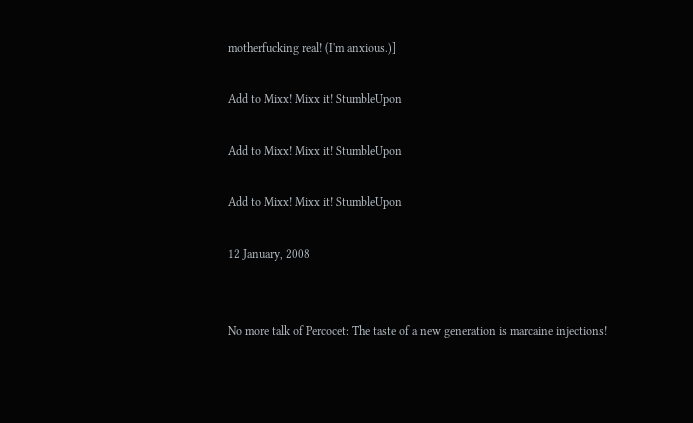motherfucking real! (I'm anxious.)]

Add to Mixx! Mixx it! StumbleUpon

Add to Mixx! Mixx it! StumbleUpon

Add to Mixx! Mixx it! StumbleUpon

12 January, 2008


No more talk of Percocet: The taste of a new generation is marcaine injections!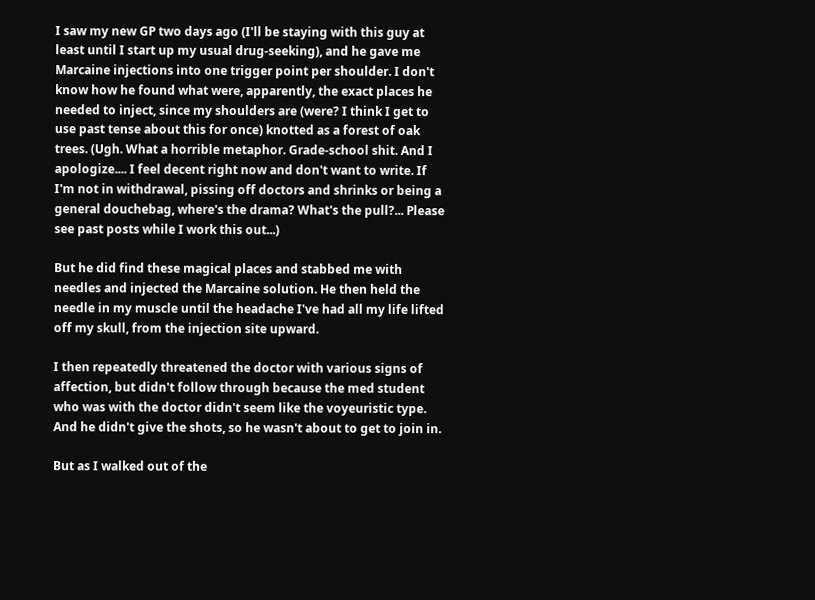I saw my new GP two days ago (I'll be staying with this guy at least until I start up my usual drug-seeking), and he gave me Marcaine injections into one trigger point per shoulder. I don't know how he found what were, apparently, the exact places he needed to inject, since my shoulders are (were? I think I get to use past tense about this for once) knotted as a forest of oak trees. (Ugh. What a horrible metaphor. Grade-school shit. And I apologize.... I feel decent right now and don't want to write. If I'm not in withdrawal, pissing off doctors and shrinks or being a general douchebag, where's the drama? What's the pull?... Please see past posts while I work this out...)

But he did find these magical places and stabbed me with needles and injected the Marcaine solution. He then held the needle in my muscle until the headache I've had all my life lifted off my skull, from the injection site upward.

I then repeatedly threatened the doctor with various signs of affection, but didn't follow through because the med student who was with the doctor didn't seem like the voyeuristic type. And he didn't give the shots, so he wasn't about to get to join in.

But as I walked out of the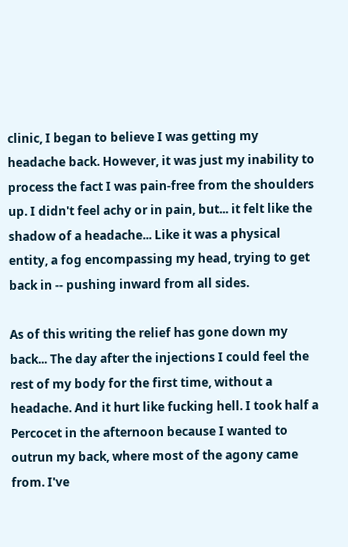clinic, I began to believe I was getting my headache back. However, it was just my inability to process the fact I was pain-free from the shoulders up. I didn't feel achy or in pain, but... it felt like the shadow of a headache... Like it was a physical entity, a fog encompassing my head, trying to get back in -- pushing inward from all sides.

As of this writing the relief has gone down my back... The day after the injections I could feel the rest of my body for the first time, without a headache. And it hurt like fucking hell. I took half a Percocet in the afternoon because I wanted to outrun my back, where most of the agony came from. I've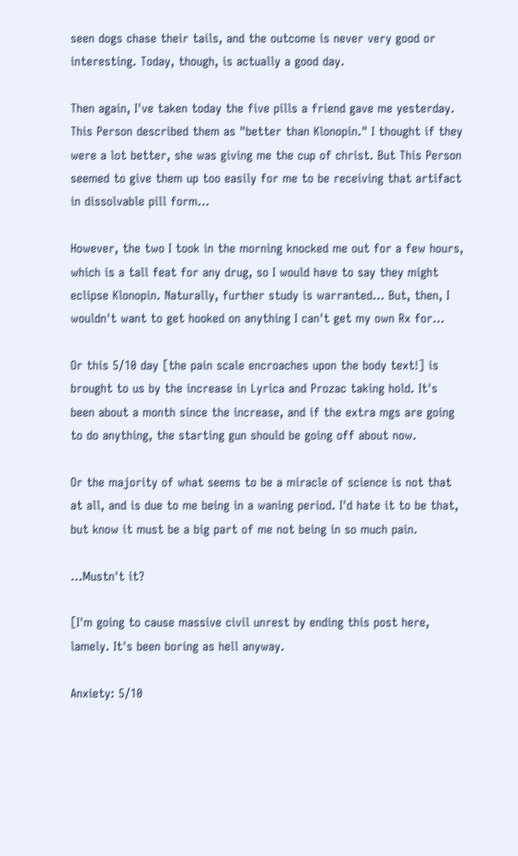seen dogs chase their tails, and the outcome is never very good or interesting. Today, though, is actually a good day.

Then again, I've taken today the five pills a friend gave me yesterday. This Person described them as "better than Klonopin." I thought if they were a lot better, she was giving me the cup of christ. But This Person seemed to give them up too easily for me to be receiving that artifact in dissolvable pill form...

However, the two I took in the morning knocked me out for a few hours, which is a tall feat for any drug, so I would have to say they might eclipse Klonopin. Naturally, further study is warranted... But, then, I wouldn't want to get hooked on anything I can't get my own Rx for...

Or this 5/10 day [the pain scale encroaches upon the body text!] is brought to us by the increase in Lyrica and Prozac taking hold. It's been about a month since the increase, and if the extra mgs are going to do anything, the starting gun should be going off about now.

Or the majority of what seems to be a miracle of science is not that at all, and is due to me being in a waning period. I'd hate it to be that, but know it must be a big part of me not being in so much pain.

...Mustn't it?

[I'm going to cause massive civil unrest by ending this post here, lamely. It's been boring as hell anyway.

Anxiety: 5/10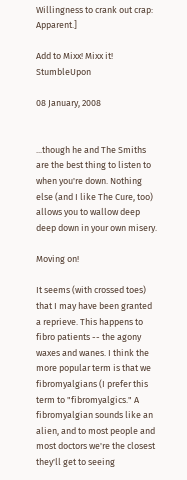Willingness to crank out crap: Apparent.]

Add to Mixx! Mixx it! StumbleUpon

08 January, 2008


...though he and The Smiths are the best thing to listen to when you're down. Nothing else (and I like The Cure, too) allows you to wallow deep deep down in your own misery.

Moving on!

It seems (with crossed toes) that I may have been granted a reprieve. This happens to fibro patients -- the agony waxes and wanes. I think the more popular term is that we fibromyalgians (I prefer this term to "fibromyalgics." A fibromyalgian sounds like an alien, and to most people and most doctors we're the closest they'll get to seeing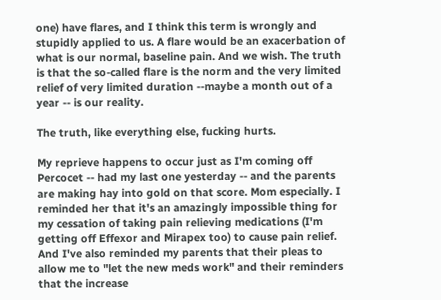one) have flares, and I think this term is wrongly and stupidly applied to us. A flare would be an exacerbation of what is our normal, baseline pain. And we wish. The truth is that the so-called flare is the norm and the very limited relief of very limited duration --maybe a month out of a year -- is our reality.

The truth, like everything else, fucking hurts.

My reprieve happens to occur just as I'm coming off Percocet -- had my last one yesterday -- and the parents are making hay into gold on that score. Mom especially. I reminded her that it's an amazingly impossible thing for my cessation of taking pain relieving medications (I'm getting off Effexor and Mirapex too) to cause pain relief. And I've also reminded my parents that their pleas to allow me to "let the new meds work" and their reminders that the increase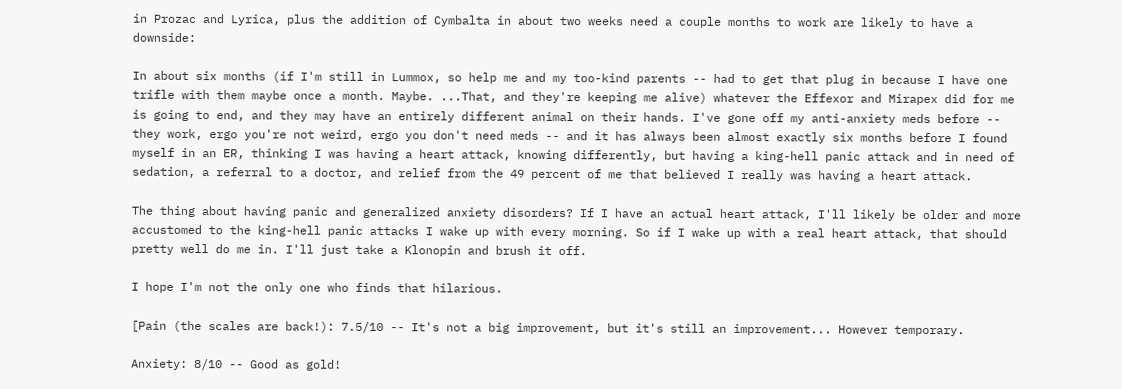in Prozac and Lyrica, plus the addition of Cymbalta in about two weeks need a couple months to work are likely to have a downside:

In about six months (if I'm still in Lummox, so help me and my too-kind parents -- had to get that plug in because I have one trifle with them maybe once a month. Maybe. ...That, and they're keeping me alive) whatever the Effexor and Mirapex did for me is going to end, and they may have an entirely different animal on their hands. I've gone off my anti-anxiety meds before -- they work, ergo you're not weird, ergo you don't need meds -- and it has always been almost exactly six months before I found myself in an ER, thinking I was having a heart attack, knowing differently, but having a king-hell panic attack and in need of sedation, a referral to a doctor, and relief from the 49 percent of me that believed I really was having a heart attack.

The thing about having panic and generalized anxiety disorders? If I have an actual heart attack, I'll likely be older and more accustomed to the king-hell panic attacks I wake up with every morning. So if I wake up with a real heart attack, that should pretty well do me in. I'll just take a Klonopin and brush it off.

I hope I'm not the only one who finds that hilarious.

[Pain (the scales are back!): 7.5/10 -- It's not a big improvement, but it's still an improvement... However temporary.

Anxiety: 8/10 -- Good as gold!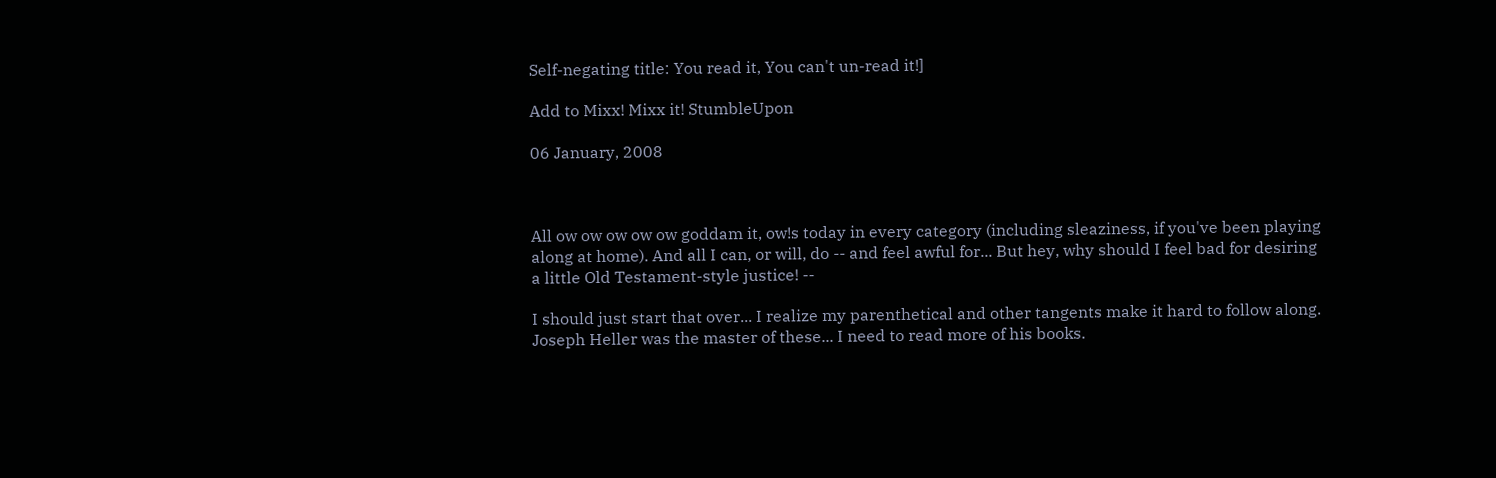Self-negating title: You read it, You can't un-read it!]

Add to Mixx! Mixx it! StumbleUpon

06 January, 2008



All ow ow ow ow ow goddam it, ow!s today in every category (including sleaziness, if you've been playing along at home). And all I can, or will, do -- and feel awful for... But hey, why should I feel bad for desiring a little Old Testament-style justice! --

I should just start that over... I realize my parenthetical and other tangents make it hard to follow along. Joseph Heller was the master of these... I need to read more of his books.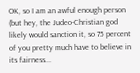OK, so I am an awful enough person (but hey, the Judeo-Christian god likely would sanction it, so 75 percent of you pretty much have to believe in its fairness...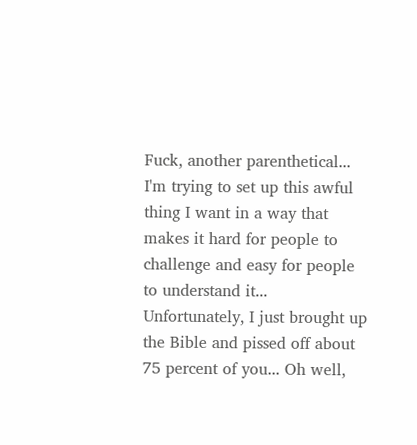Fuck, another parenthetical... I'm trying to set up this awful thing I want in a way that makes it hard for people to challenge and easy for people to understand it... Unfortunately, I just brought up the Bible and pissed off about 75 percent of you... Oh well,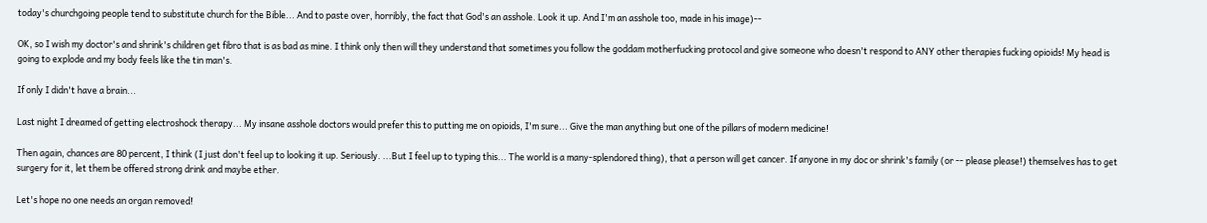today's churchgoing people tend to substitute church for the Bible... And to paste over, horribly, the fact that God's an asshole. Look it up. And I'm an asshole too, made in his image)--

OK, so I wish my doctor's and shrink's children get fibro that is as bad as mine. I think only then will they understand that sometimes you follow the goddam motherfucking protocol and give someone who doesn't respond to ANY other therapies fucking opioids! My head is going to explode and my body feels like the tin man's.

If only I didn't have a brain...

Last night I dreamed of getting electroshock therapy... My insane asshole doctors would prefer this to putting me on opioids, I'm sure... Give the man anything but one of the pillars of modern medicine!

Then again, chances are 80 percent, I think (I just don't feel up to looking it up. Seriously. ...But I feel up to typing this... The world is a many-splendored thing), that a person will get cancer. If anyone in my doc or shrink's family (or -- please please!) themselves has to get surgery for it, let them be offered strong drink and maybe ether.

Let's hope no one needs an organ removed!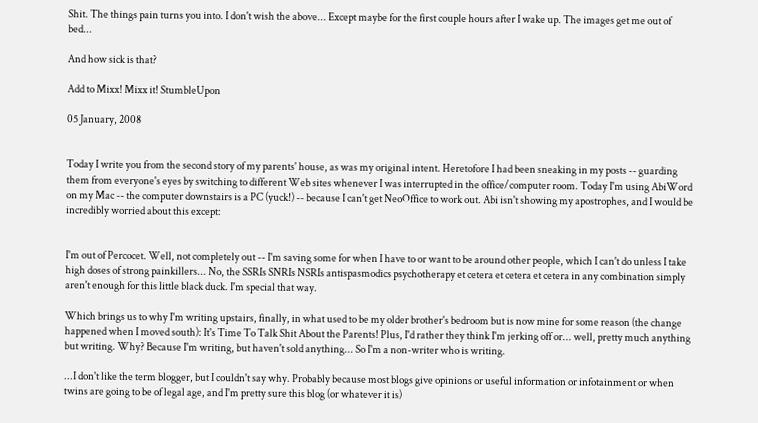Shit. The things pain turns you into. I don't wish the above... Except maybe for the first couple hours after I wake up. The images get me out of bed...

And how sick is that?

Add to Mixx! Mixx it! StumbleUpon

05 January, 2008


Today I write you from the second story of my parents' house, as was my original intent. Heretofore I had been sneaking in my posts -- guarding them from everyone's eyes by switching to different Web sites whenever I was interrupted in the office/computer room. Today I'm using AbiWord on my Mac -- the computer downstairs is a PC (yuck!) -- because I can't get NeoOffice to work out. Abi isn't showing my apostrophes, and I would be incredibly worried about this except:


I'm out of Percocet. Well, not completely out -- I'm saving some for when I have to or want to be around other people, which I can't do unless I take high doses of strong painkillers... No, the SSRIs SNRIs NSRIs antispasmodics psychotherapy et cetera et cetera et cetera in any combination simply aren't enough for this little black duck. I'm special that way.

Which brings us to why I'm writing upstairs, finally, in what used to be my older brother's bedroom but is now mine for some reason (the change happened when I moved south): It's Time To Talk Shit About the Parents! Plus, I'd rather they think I'm jerking off or... well, pretty much anything but writing. Why? Because I'm writing, but haven't sold anything... So I'm a non-writer who is writing.

...I don't like the term blogger, but I couldn't say why. Probably because most blogs give opinions or useful information or infotainment or when twins are going to be of legal age, and I'm pretty sure this blog (or whatever it is)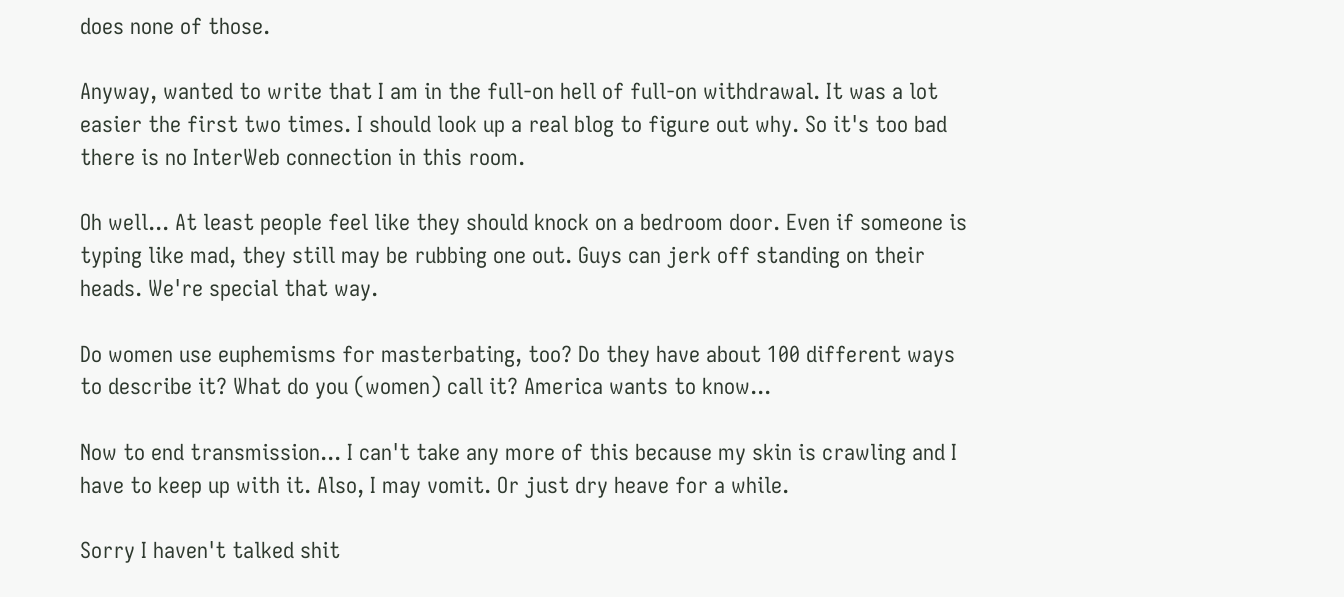does none of those.

Anyway, wanted to write that I am in the full-on hell of full-on withdrawal. It was a lot easier the first two times. I should look up a real blog to figure out why. So it's too bad there is no InterWeb connection in this room.

Oh well... At least people feel like they should knock on a bedroom door. Even if someone is typing like mad, they still may be rubbing one out. Guys can jerk off standing on their heads. We're special that way.

Do women use euphemisms for masterbating, too? Do they have about 100 different ways to describe it? What do you (women) call it? America wants to know...

Now to end transmission... I can't take any more of this because my skin is crawling and I have to keep up with it. Also, I may vomit. Or just dry heave for a while.

Sorry I haven't talked shit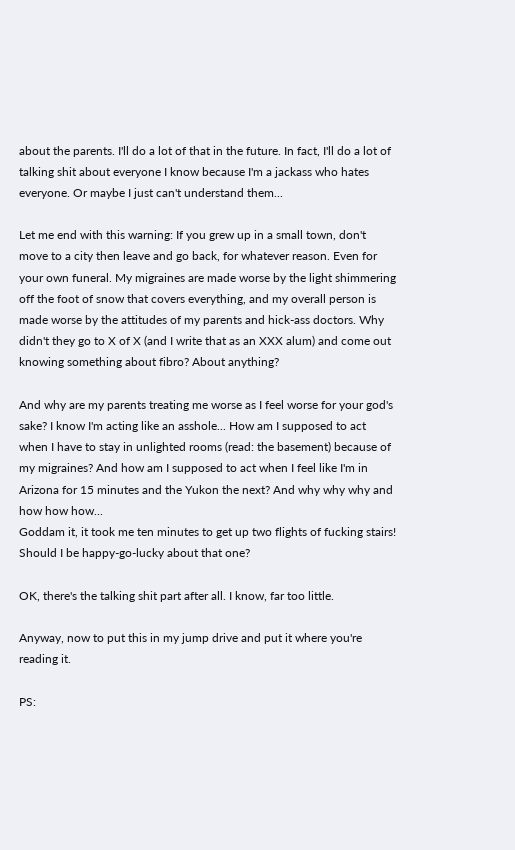about the parents. I'll do a lot of that in the future. In fact, I'll do a lot of talking shit about everyone I know because I'm a jackass who hates everyone. Or maybe I just can't understand them...

Let me end with this warning: If you grew up in a small town, don't move to a city then leave and go back, for whatever reason. Even for your own funeral. My migraines are made worse by the light shimmering off the foot of snow that covers everything, and my overall person is made worse by the attitudes of my parents and hick-ass doctors. Why didn't they go to X of X (and I write that as an XXX alum) and come out knowing something about fibro? About anything?

And why are my parents treating me worse as I feel worse for your god's sake? I know I'm acting like an asshole... How am I supposed to act when I have to stay in unlighted rooms (read: the basement) because of my migraines? And how am I supposed to act when I feel like I'm in Arizona for 15 minutes and the Yukon the next? And why why why and how how how...
Goddam it, it took me ten minutes to get up two flights of fucking stairs! Should I be happy-go-lucky about that one?

OK, there's the talking shit part after all. I know, far too little.

Anyway, now to put this in my jump drive and put it where you're reading it.

PS: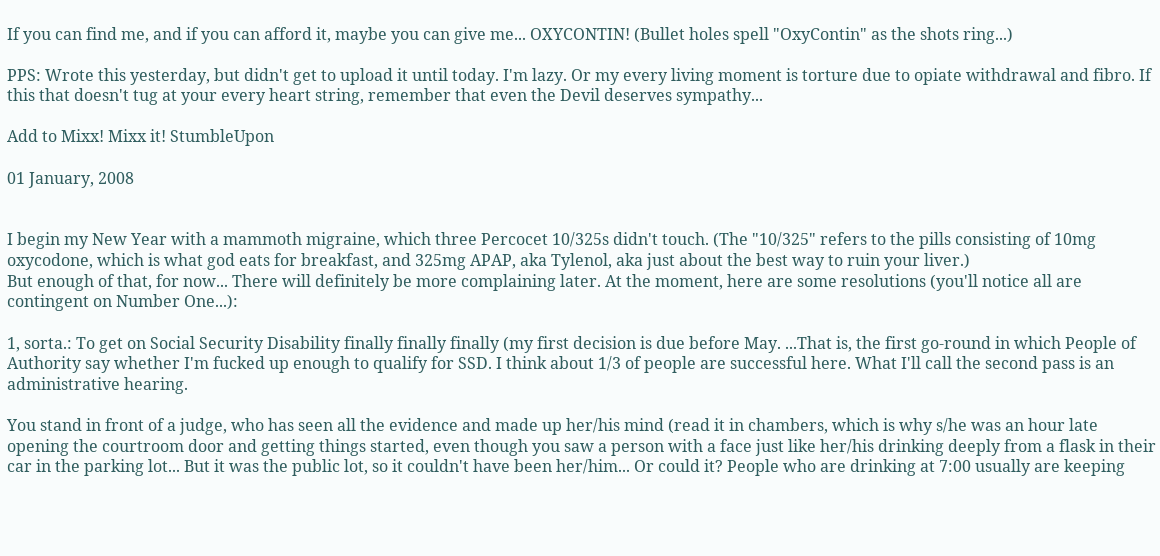If you can find me, and if you can afford it, maybe you can give me... OXYCONTIN! (Bullet holes spell "OxyContin" as the shots ring...)

PPS: Wrote this yesterday, but didn't get to upload it until today. I'm lazy. Or my every living moment is torture due to opiate withdrawal and fibro. If this that doesn't tug at your every heart string, remember that even the Devil deserves sympathy...

Add to Mixx! Mixx it! StumbleUpon

01 January, 2008


I begin my New Year with a mammoth migraine, which three Percocet 10/325s didn't touch. (The "10/325" refers to the pills consisting of 10mg oxycodone, which is what god eats for breakfast, and 325mg APAP, aka Tylenol, aka just about the best way to ruin your liver.)
But enough of that, for now... There will definitely be more complaining later. At the moment, here are some resolutions (you'll notice all are contingent on Number One...):

1, sorta.: To get on Social Security Disability finally finally finally (my first decision is due before May. ...That is, the first go-round in which People of Authority say whether I'm fucked up enough to qualify for SSD. I think about 1/3 of people are successful here. What I'll call the second pass is an administrative hearing.

You stand in front of a judge, who has seen all the evidence and made up her/his mind (read it in chambers, which is why s/he was an hour late opening the courtroom door and getting things started, even though you saw a person with a face just like her/his drinking deeply from a flask in their car in the parking lot... But it was the public lot, so it couldn't have been her/him... Or could it? People who are drinking at 7:00 usually are keeping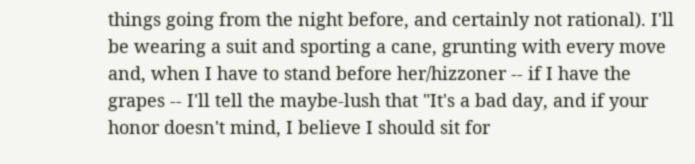things going from the night before, and certainly not rational). I'll be wearing a suit and sporting a cane, grunting with every move and, when I have to stand before her/hizzoner -- if I have the grapes -- I'll tell the maybe-lush that "It's a bad day, and if your honor doesn't mind, I believe I should sit for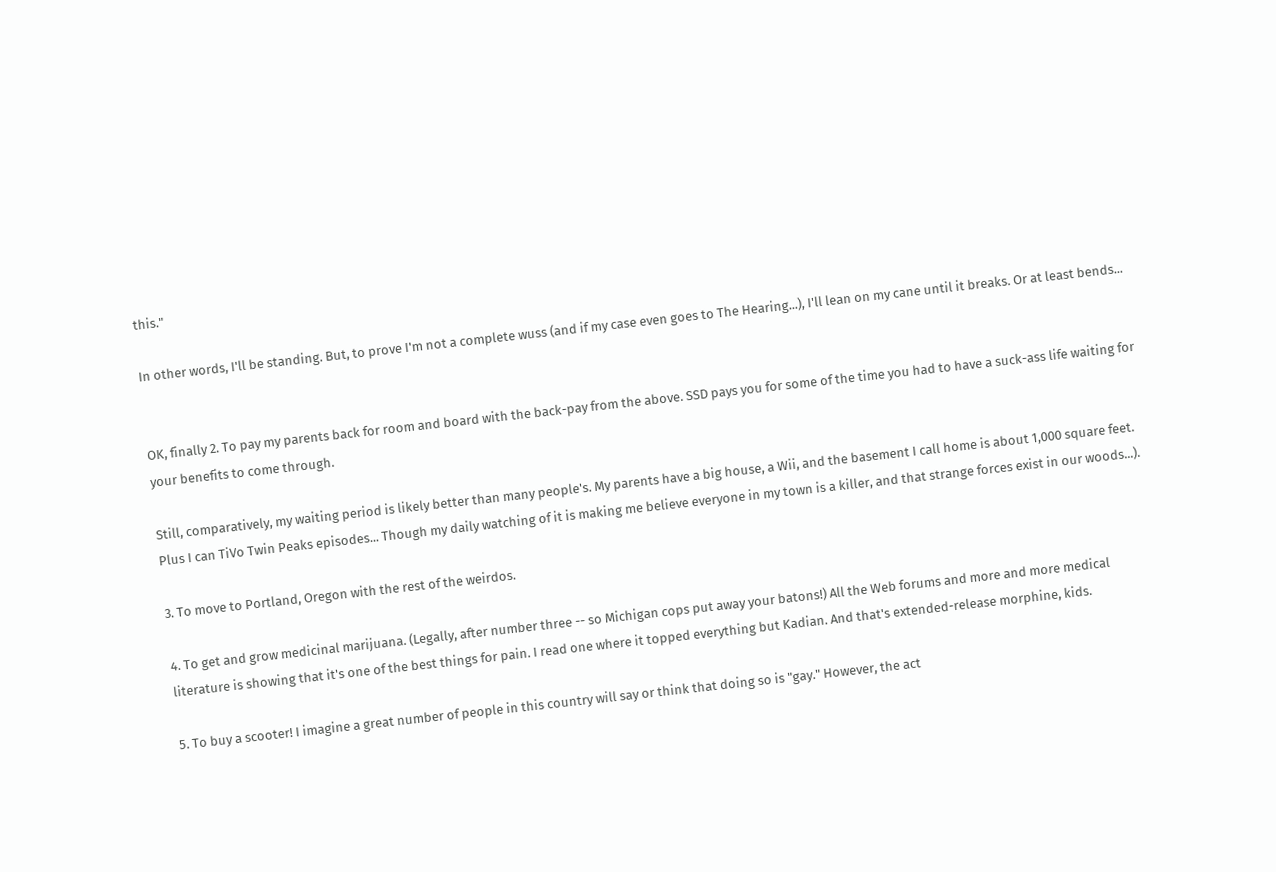this."

In other words, I'll be standing. But, to prove I'm not a complete wuss (and if my case even goes to The Hearing...), I'll lean on my cane until it breaks. Or at least bends...


OK, finally 2. To pay my parents back for room and board with the back-pay from the above. SSD pays you for some of the time you had to have a suck-ass life waiting for your benefits to come through.

Still, comparatively, my waiting period is likely better than many people's. My parents have a big house, a Wii, and the basement I call home is about 1,000 square feet. Plus I can TiVo Twin Peaks episodes... Though my daily watching of it is making me believe everyone in my town is a killer, and that strange forces exist in our woods...).

3. To move to Portland, Oregon with the rest of the weirdos.

4. To get and grow medicinal marijuana. (Legally, after number three -- so Michigan cops put away your batons!) All the Web forums and more and more medical literature is showing that it's one of the best things for pain. I read one where it topped everything but Kadian. And that's extended-release morphine, kids.

5. To buy a scooter! I imagine a great number of people in this country will say or think that doing so is "gay." However, the act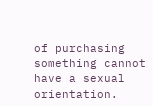of purchasing something cannot have a sexual orientation.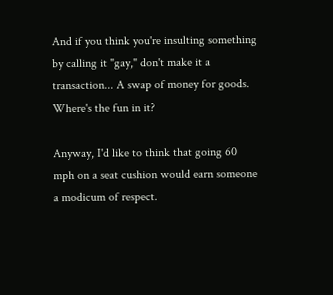And if you think you're insulting something by calling it "gay," don't make it a transaction... A swap of money for goods. Where's the fun in it?

Anyway, I'd like to think that going 60 mph on a seat cushion would earn someone a modicum of respect.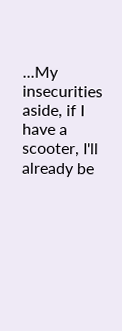...My insecurities aside, if I have a scooter, I'll already be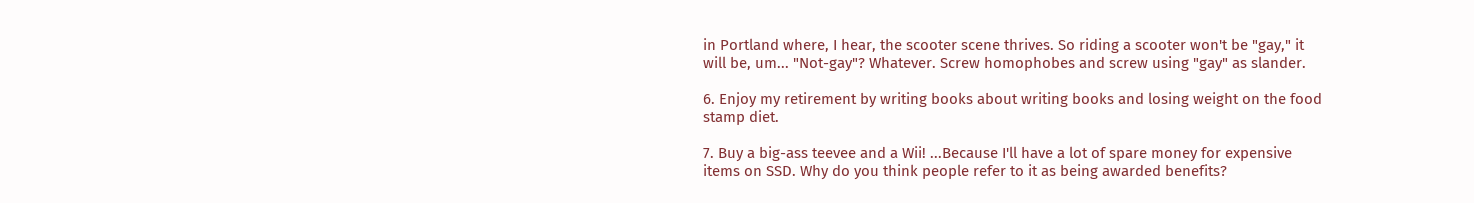in Portland where, I hear, the scooter scene thrives. So riding a scooter won't be "gay," it will be, um... "Not-gay"? Whatever. Screw homophobes and screw using "gay" as slander.

6. Enjoy my retirement by writing books about writing books and losing weight on the food stamp diet.

7. Buy a big-ass teevee and a Wii! ...Because I'll have a lot of spare money for expensive items on SSD. Why do you think people refer to it as being awarded benefits?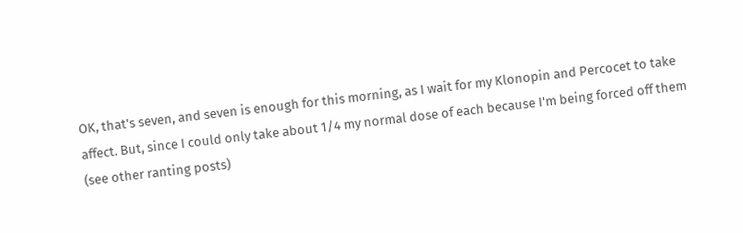OK, that's seven, and seven is enough for this morning, as I wait for my Klonopin and Percocet to take affect. But, since I could only take about 1/4 my normal dose of each because I'm being forced off them (see other ranting posts)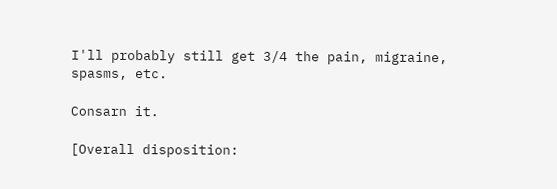I'll probably still get 3/4 the pain, migraine, spasms, etc.

Consarn it.

[Overall disposition: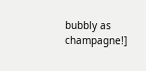bubbly as champagne!]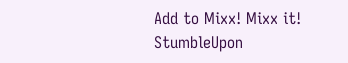Add to Mixx! Mixx it! StumbleUpon